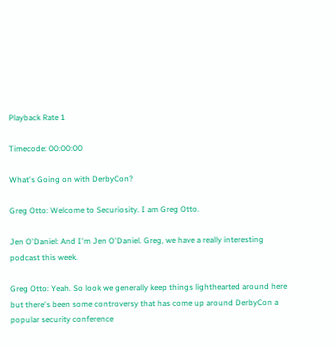Playback Rate 1

Timecode: 00:00:00

What's Going on with DerbyCon?

Greg Otto: Welcome to Securiosity. I am Greg Otto.

Jen O'Daniel: And I'm Jen O'Daniel. Greg, we have a really interesting podcast this week.

Greg Otto: Yeah. So look we generally keep things lighthearted around here but there's been some controversy that has come up around DerbyCon a popular security conference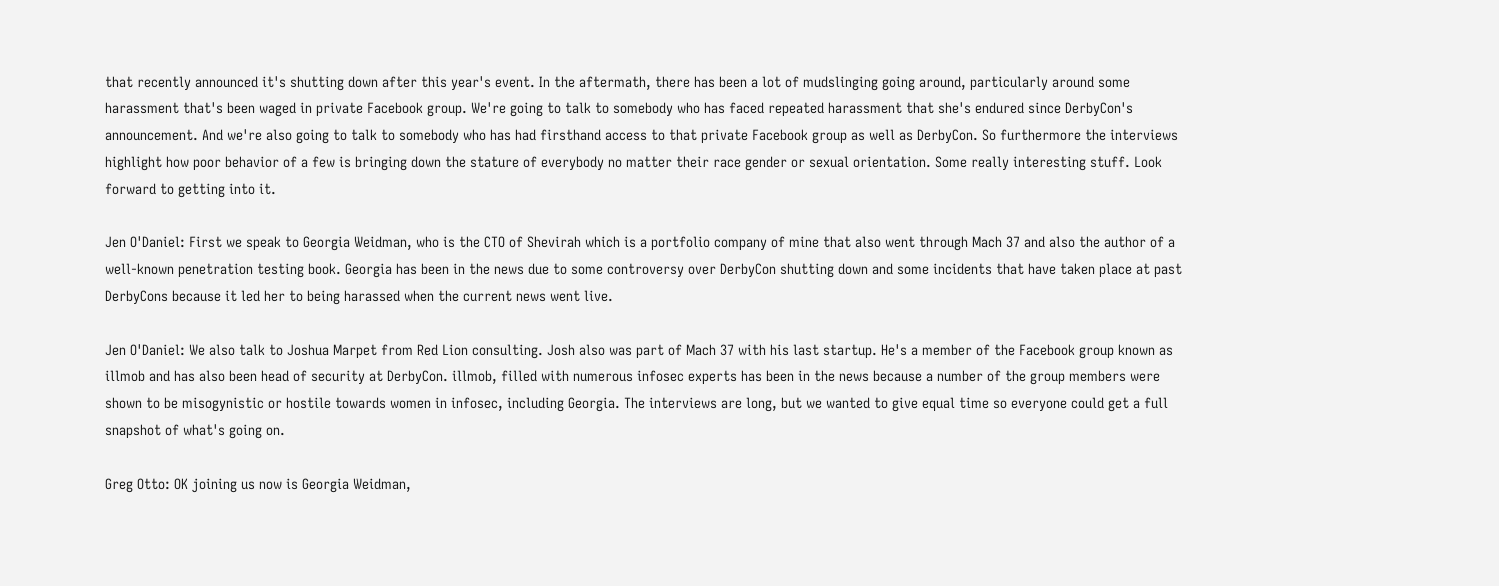that recently announced it's shutting down after this year's event. In the aftermath, there has been a lot of mudslinging going around, particularly around some harassment that's been waged in private Facebook group. We're going to talk to somebody who has faced repeated harassment that she's endured since DerbyCon's announcement. And we're also going to talk to somebody who has had firsthand access to that private Facebook group as well as DerbyCon. So furthermore the interviews highlight how poor behavior of a few is bringing down the stature of everybody no matter their race gender or sexual orientation. Some really interesting stuff. Look forward to getting into it.

Jen O'Daniel: First we speak to Georgia Weidman, who is the CTO of Shevirah which is a portfolio company of mine that also went through Mach 37 and also the author of a well-known penetration testing book. Georgia has been in the news due to some controversy over DerbyCon shutting down and some incidents that have taken place at past DerbyCons because it led her to being harassed when the current news went live.

Jen O'Daniel: We also talk to Joshua Marpet from Red Lion consulting. Josh also was part of Mach 37 with his last startup. He's a member of the Facebook group known as illmob and has also been head of security at DerbyCon. illmob, filled with numerous infosec experts has been in the news because a number of the group members were shown to be misogynistic or hostile towards women in infosec, including Georgia. The interviews are long, but we wanted to give equal time so everyone could get a full snapshot of what's going on.

Greg Otto: OK joining us now is Georgia Weidman,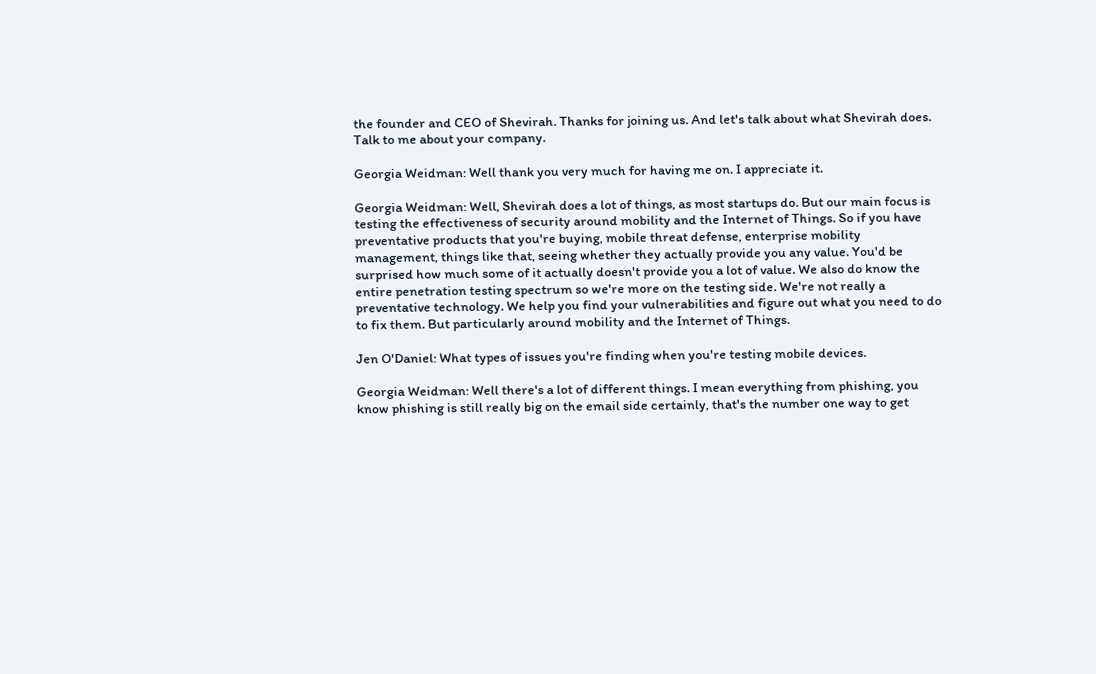the founder and CEO of Shevirah. Thanks for joining us. And let's talk about what Shevirah does. Talk to me about your company.

Georgia Weidman: Well thank you very much for having me on. I appreciate it.

Georgia Weidman: Well, Shevirah does a lot of things, as most startups do. But our main focus is testing the effectiveness of security around mobility and the Internet of Things. So if you have preventative products that you're buying, mobile threat defense, enterprise mobility management, things like that, seeing whether they actually provide you any value. You'd be surprised how much some of it actually doesn't provide you a lot of value. We also do know the entire penetration testing spectrum so we're more on the testing side. We're not really a preventative technology. We help you find your vulnerabilities and figure out what you need to do to fix them. But particularly around mobility and the Internet of Things.

Jen O'Daniel: What types of issues you're finding when you're testing mobile devices.

Georgia Weidman: Well there's a lot of different things. I mean everything from phishing, you know phishing is still really big on the email side certainly, that's the number one way to get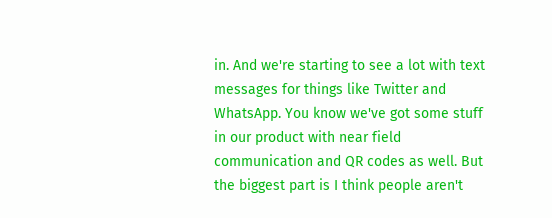in. And we're starting to see a lot with text messages for things like Twitter and WhatsApp. You know we've got some stuff in our product with near field communication and QR codes as well. But the biggest part is I think people aren't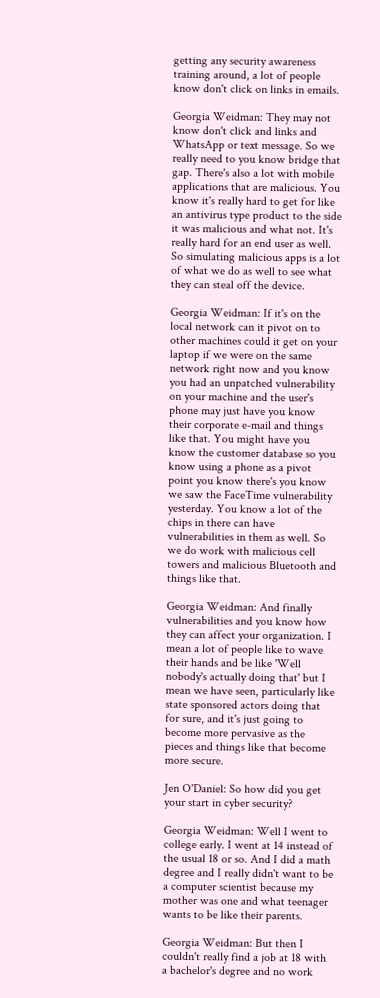getting any security awareness training around, a lot of people know don't click on links in emails.

Georgia Weidman: They may not know don't click and links and WhatsApp or text message. So we really need to you know bridge that gap. There's also a lot with mobile applications that are malicious. You know it's really hard to get for like an antivirus type product to the side it was malicious and what not. It's really hard for an end user as well. So simulating malicious apps is a lot of what we do as well to see what they can steal off the device.

Georgia Weidman: If it's on the local network can it pivot on to other machines could it get on your laptop if we were on the same network right now and you know you had an unpatched vulnerability on your machine and the user's phone may just have you know their corporate e-mail and things like that. You might have you know the customer database so you know using a phone as a pivot point you know there's you know we saw the FaceTime vulnerability yesterday. You know a lot of the chips in there can have vulnerabilities in them as well. So we do work with malicious cell towers and malicious Bluetooth and things like that.

Georgia Weidman: And finally vulnerabilities and you know how they can affect your organization. I mean a lot of people like to wave their hands and be like 'Well nobody's actually doing that' but I mean we have seen, particularly like state sponsored actors doing that for sure, and it's just going to become more pervasive as the pieces and things like that become more secure.

Jen O'Daniel: So how did you get your start in cyber security?

Georgia Weidman: Well I went to college early. I went at 14 instead of the usual 18 or so. And I did a math degree and I really didn't want to be a computer scientist because my mother was one and what teenager wants to be like their parents.

Georgia Weidman: But then I couldn't really find a job at 18 with a bachelor's degree and no work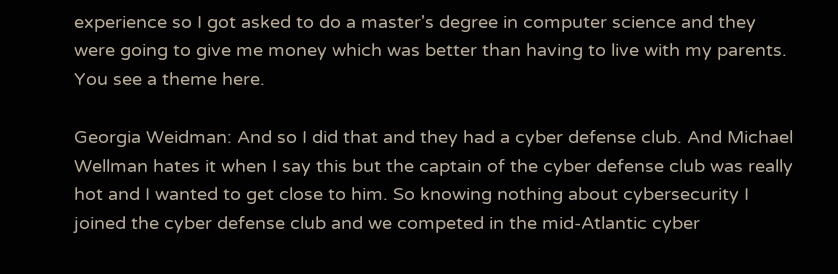experience so I got asked to do a master's degree in computer science and they were going to give me money which was better than having to live with my parents. You see a theme here.

Georgia Weidman: And so I did that and they had a cyber defense club. And Michael Wellman hates it when I say this but the captain of the cyber defense club was really hot and I wanted to get close to him. So knowing nothing about cybersecurity I joined the cyber defense club and we competed in the mid-Atlantic cyber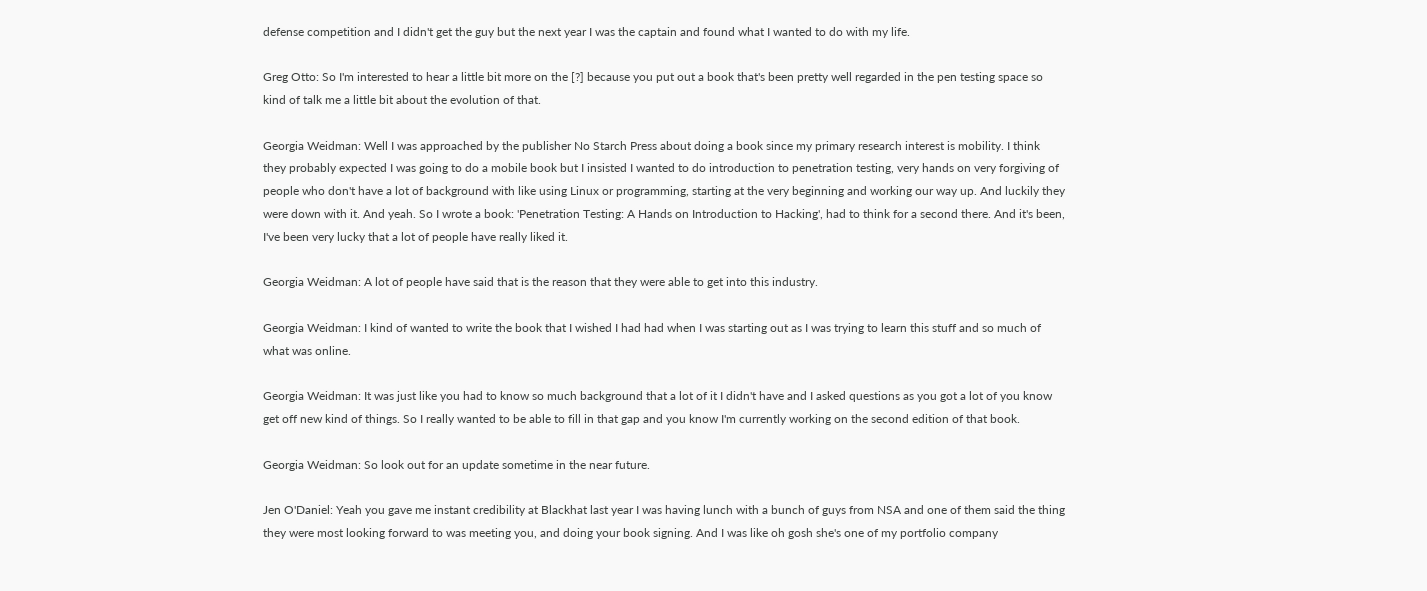defense competition and I didn't get the guy but the next year I was the captain and found what I wanted to do with my life.

Greg Otto: So I'm interested to hear a little bit more on the [?] because you put out a book that's been pretty well regarded in the pen testing space so kind of talk me a little bit about the evolution of that.

Georgia Weidman: Well I was approached by the publisher No Starch Press about doing a book since my primary research interest is mobility. I think they probably expected I was going to do a mobile book but I insisted I wanted to do introduction to penetration testing, very hands on very forgiving of people who don't have a lot of background with like using Linux or programming, starting at the very beginning and working our way up. And luckily they were down with it. And yeah. So I wrote a book: 'Penetration Testing: A Hands on Introduction to Hacking', had to think for a second there. And it's been, I've been very lucky that a lot of people have really liked it.

Georgia Weidman: A lot of people have said that is the reason that they were able to get into this industry.

Georgia Weidman: I kind of wanted to write the book that I wished I had had when I was starting out as I was trying to learn this stuff and so much of what was online.

Georgia Weidman: It was just like you had to know so much background that a lot of it I didn't have and I asked questions as you got a lot of you know get off new kind of things. So I really wanted to be able to fill in that gap and you know I'm currently working on the second edition of that book.

Georgia Weidman: So look out for an update sometime in the near future.

Jen O'Daniel: Yeah you gave me instant credibility at Blackhat last year I was having lunch with a bunch of guys from NSA and one of them said the thing they were most looking forward to was meeting you, and doing your book signing. And I was like oh gosh she's one of my portfolio company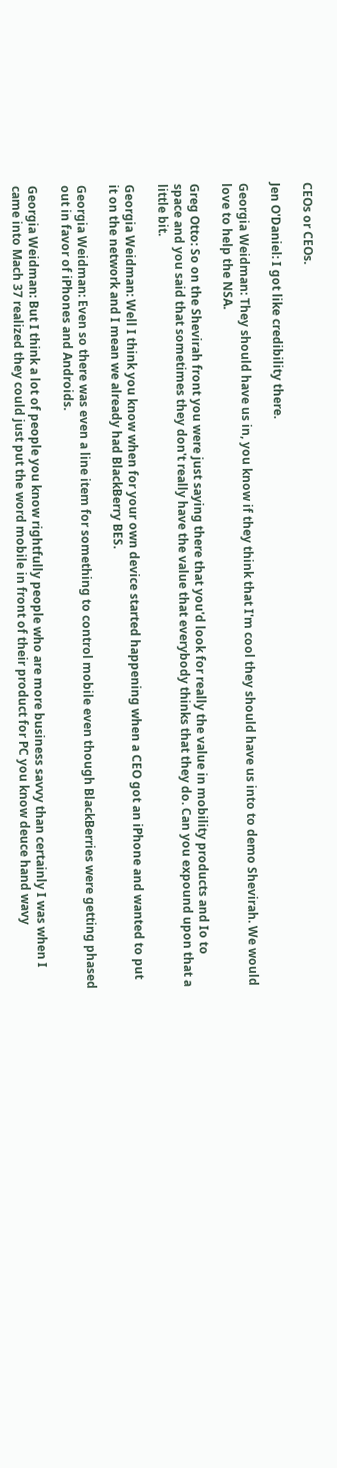CEOs or CEOs.

Jen O'Daniel: I got like credibility there.

Georgia Weidman: They should have us in, you know if they think that I'm cool they should have us into to demo Shevirah. We would love to help the NSA.

Greg Otto: So on the Shevirah front you were just saying there that you'd look for really the value in mobility products and Io to space and you said that sometimes they don't really have the value that everybody thinks that they do. Can you expound upon that a little bit.

Georgia Weidman: Well I think you know when for your own device started happening when a CEO got an iPhone and wanted to put it on the network and I mean we already had BlackBerry BES.

Georgia Weidman: Even so there was even a line item for something to control mobile even though BlackBerries were getting phased out in favor of iPhones and Androids.

Georgia Weidman: But I think a lot of people you know rightfully people who are more business savvy than certainly I was when I came into Mach 37 realized they could just put the word mobile in front of their product for PC you know deuce hand wavy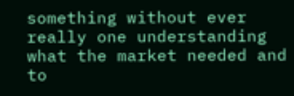something without ever really one understanding what the market needed and to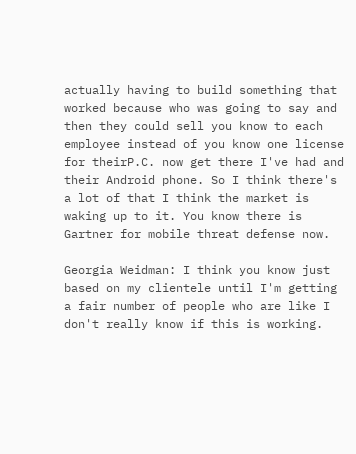actually having to build something that worked because who was going to say and then they could sell you know to each employee instead of you know one license for theirP.C. now get there I've had and their Android phone. So I think there's a lot of that I think the market is waking up to it. You know there is Gartner for mobile threat defense now.

Georgia Weidman: I think you know just based on my clientele until I'm getting a fair number of people who are like I don't really know if this is working.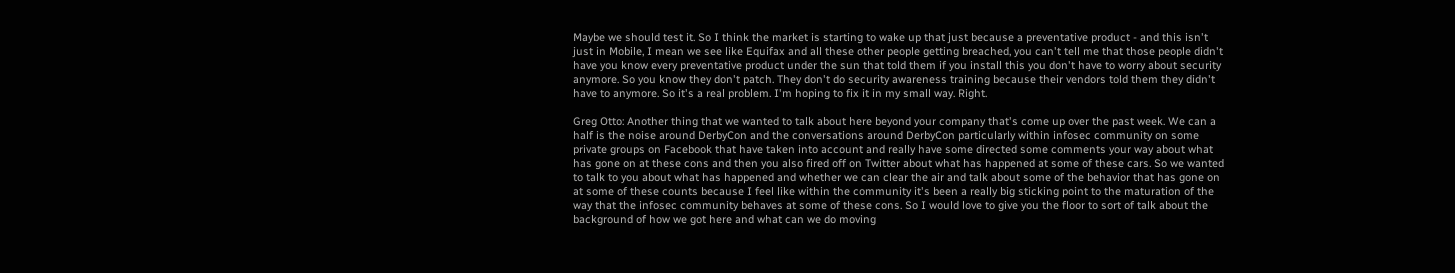Maybe we should test it. So I think the market is starting to wake up that just because a preventative product - and this isn't just in Mobile, I mean we see like Equifax and all these other people getting breached, you can't tell me that those people didn't have you know every preventative product under the sun that told them if you install this you don't have to worry about security anymore. So you know they don't patch. They don't do security awareness training because their vendors told them they didn't have to anymore. So it's a real problem. I'm hoping to fix it in my small way. Right.

Greg Otto: Another thing that we wanted to talk about here beyond your company that's come up over the past week. We can a half is the noise around DerbyCon and the conversations around DerbyCon particularly within infosec community on some private groups on Facebook that have taken into account and really have some directed some comments your way about what has gone on at these cons and then you also fired off on Twitter about what has happened at some of these cars. So we wanted to talk to you about what has happened and whether we can clear the air and talk about some of the behavior that has gone on at some of these counts because I feel like within the community it's been a really big sticking point to the maturation of the way that the infosec community behaves at some of these cons. So I would love to give you the floor to sort of talk about the background of how we got here and what can we do moving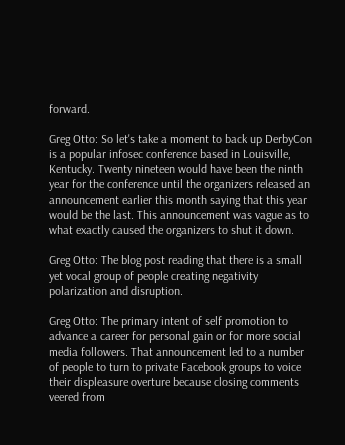forward.

Greg Otto: So let's take a moment to back up DerbyCon is a popular infosec conference based in Louisville, Kentucky. Twenty nineteen would have been the ninth year for the conference until the organizers released an announcement earlier this month saying that this year would be the last. This announcement was vague as to what exactly caused the organizers to shut it down.

Greg Otto: The blog post reading that there is a small yet vocal group of people creating negativity polarization and disruption.

Greg Otto: The primary intent of self promotion to advance a career for personal gain or for more social media followers. That announcement led to a number of people to turn to private Facebook groups to voice their displeasure overture because closing comments veered from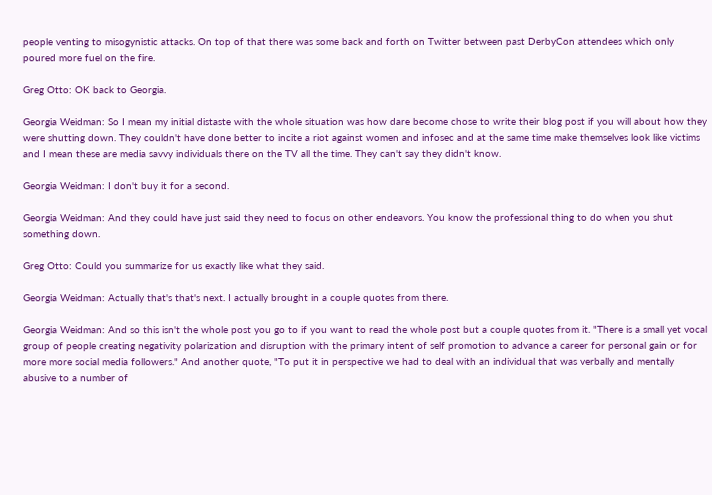people venting to misogynistic attacks. On top of that there was some back and forth on Twitter between past DerbyCon attendees which only poured more fuel on the fire.

Greg Otto: OK back to Georgia.

Georgia Weidman: So I mean my initial distaste with the whole situation was how dare become chose to write their blog post if you will about how they were shutting down. They couldn't have done better to incite a riot against women and infosec and at the same time make themselves look like victims and I mean these are media savvy individuals there on the TV all the time. They can't say they didn't know.

Georgia Weidman: I don't buy it for a second.

Georgia Weidman: And they could have just said they need to focus on other endeavors. You know the professional thing to do when you shut something down.

Greg Otto: Could you summarize for us exactly like what they said.

Georgia Weidman: Actually that's that's next. I actually brought in a couple quotes from there.

Georgia Weidman: And so this isn't the whole post you go to if you want to read the whole post but a couple quotes from it. "There is a small yet vocal group of people creating negativity polarization and disruption with the primary intent of self promotion to advance a career for personal gain or for more more social media followers." And another quote, "To put it in perspective we had to deal with an individual that was verbally and mentally abusive to a number of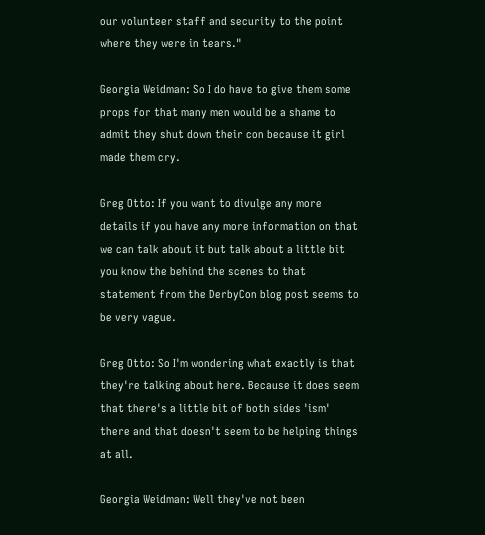our volunteer staff and security to the point where they were in tears."

Georgia Weidman: So I do have to give them some props for that many men would be a shame to admit they shut down their con because it girl made them cry.

Greg Otto: If you want to divulge any more details if you have any more information on that we can talk about it but talk about a little bit you know the behind the scenes to that statement from the DerbyCon blog post seems to be very vague.

Greg Otto: So I'm wondering what exactly is that they're talking about here. Because it does seem that there's a little bit of both sides 'ism' there and that doesn't seem to be helping things at all.

Georgia Weidman: Well they've not been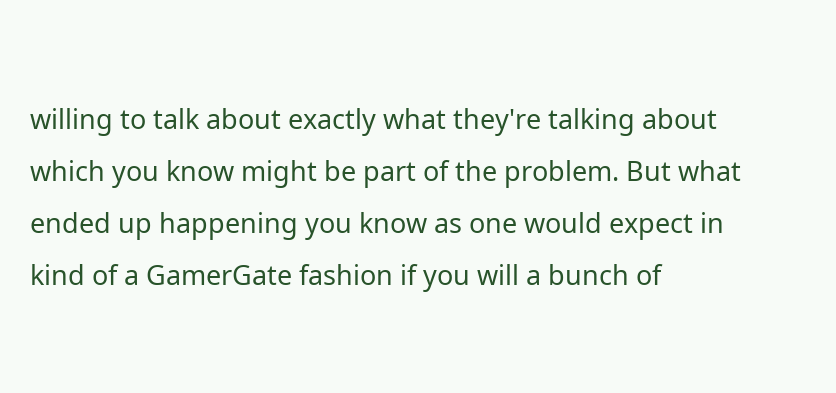willing to talk about exactly what they're talking about which you know might be part of the problem. But what ended up happening you know as one would expect in kind of a GamerGate fashion if you will a bunch of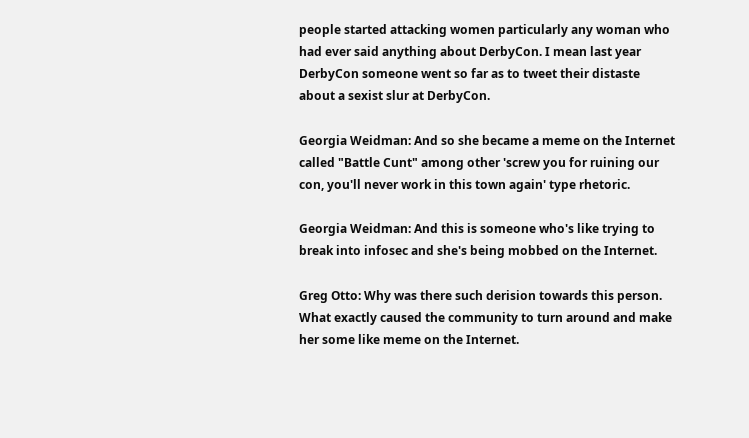people started attacking women particularly any woman who had ever said anything about DerbyCon. I mean last year DerbyCon someone went so far as to tweet their distaste about a sexist slur at DerbyCon.

Georgia Weidman: And so she became a meme on the Internet called "Battle Cunt" among other 'screw you for ruining our con, you'll never work in this town again' type rhetoric.

Georgia Weidman: And this is someone who's like trying to break into infosec and she's being mobbed on the Internet.

Greg Otto: Why was there such derision towards this person. What exactly caused the community to turn around and make her some like meme on the Internet.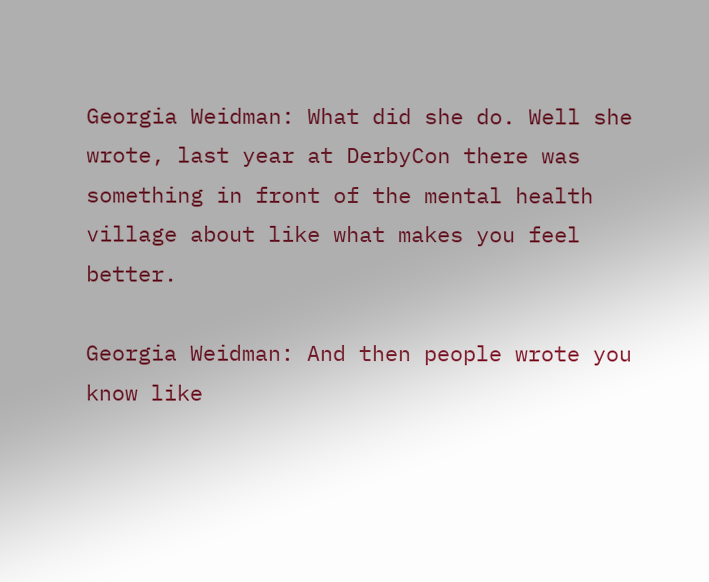Georgia Weidman: What did she do. Well she wrote, last year at DerbyCon there was something in front of the mental health village about like what makes you feel better.

Georgia Weidman: And then people wrote you know like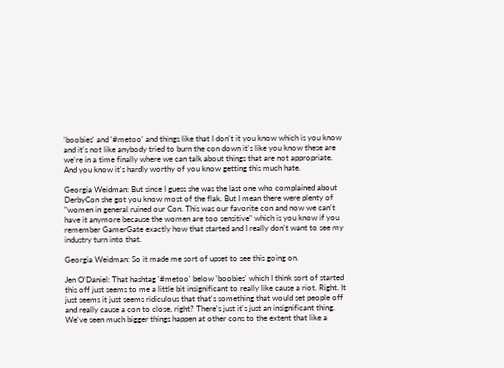'boobies' and '#metoo' and things like that I don't it you know which is you know and it's not like anybody tried to burn the con down it's like you know these are we're in a time finally where we can talk about things that are not appropriate. And you know it's hardly worthy of you know getting this much hate.

Georgia Weidman: But since I guess she was the last one who complained about DerbyCon she got you know most of the flak. But I mean there were plenty of "women in general ruined our Con. This was our favorite con and now we can't have it anymore because the women are too sensitive" which is you know if you remember GamerGate exactly how that started and I really don't want to see my industry turn into that.

Georgia Weidman: So it made me sort of upset to see this going on.

Jen O'Daniel: That hashtag '#metoo' below 'boobies' which I think sort of started this off just seems to me a little bit insignificant to really like cause a riot. Right. It just seems it just seems ridiculous that that's something that would set people off and really cause a con to close, right? There's just it's just an insignificant thing. We've seen much bigger things happen at other cons to the extent that like a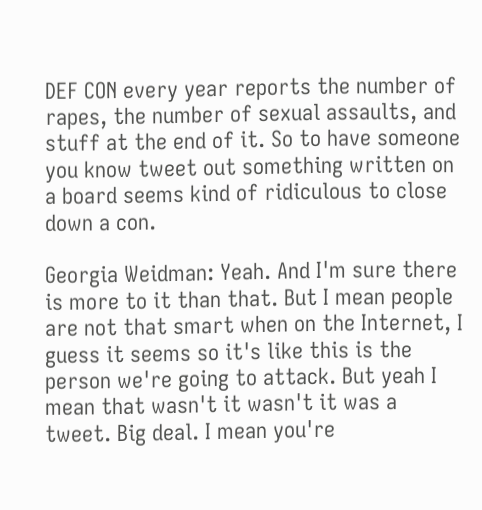DEF CON every year reports the number of rapes, the number of sexual assaults, and stuff at the end of it. So to have someone you know tweet out something written on a board seems kind of ridiculous to close down a con.

Georgia Weidman: Yeah. And I'm sure there is more to it than that. But I mean people are not that smart when on the Internet, I guess it seems so it's like this is the person we're going to attack. But yeah I mean that wasn't it wasn't it was a tweet. Big deal. I mean you're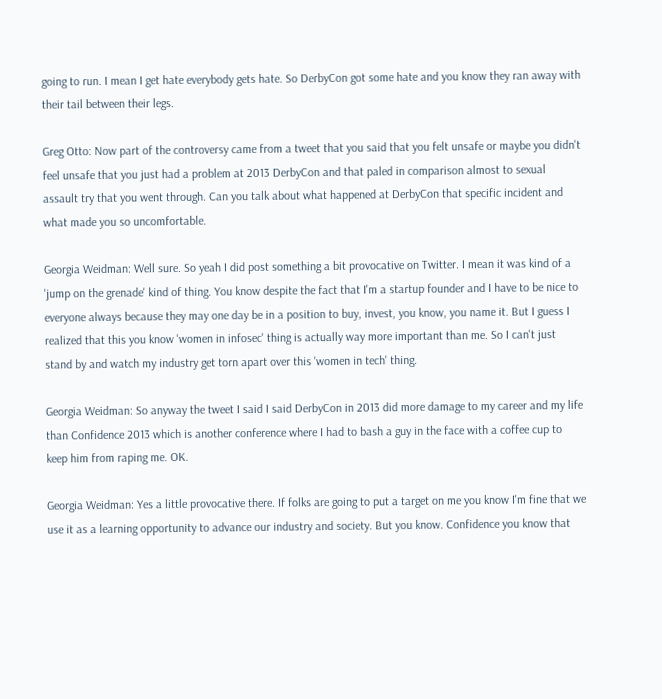going to run. I mean I get hate everybody gets hate. So DerbyCon got some hate and you know they ran away with their tail between their legs.

Greg Otto: Now part of the controversy came from a tweet that you said that you felt unsafe or maybe you didn't feel unsafe that you just had a problem at 2013 DerbyCon and that paled in comparison almost to sexual assault try that you went through. Can you talk about what happened at DerbyCon that specific incident and what made you so uncomfortable.

Georgia Weidman: Well sure. So yeah I did post something a bit provocative on Twitter. I mean it was kind of a 'jump on the grenade' kind of thing. You know despite the fact that I'm a startup founder and I have to be nice to everyone always because they may one day be in a position to buy, invest, you know, you name it. But I guess I realized that this you know 'women in infosec' thing is actually way more important than me. So I can't just stand by and watch my industry get torn apart over this 'women in tech' thing.

Georgia Weidman: So anyway the tweet I said I said DerbyCon in 2013 did more damage to my career and my life than Confidence 2013 which is another conference where I had to bash a guy in the face with a coffee cup to keep him from raping me. OK.

Georgia Weidman: Yes a little provocative there. If folks are going to put a target on me you know I'm fine that we use it as a learning opportunity to advance our industry and society. But you know. Confidence you know that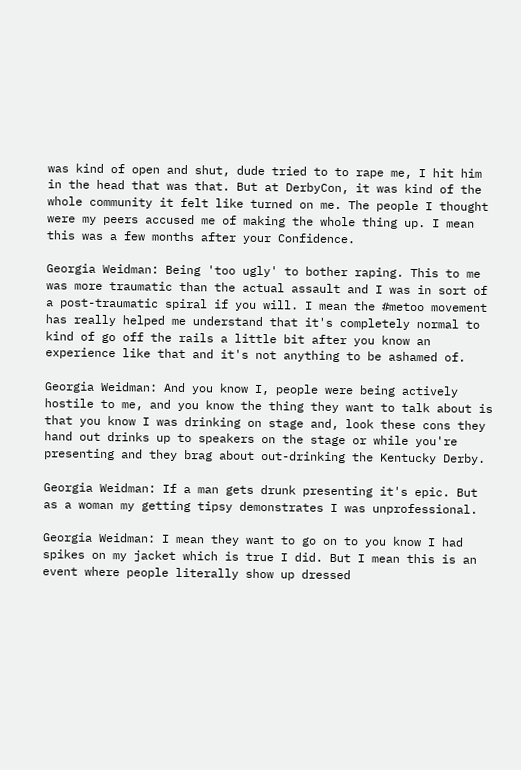was kind of open and shut, dude tried to to rape me, I hit him in the head that was that. But at DerbyCon, it was kind of the whole community it felt like turned on me. The people I thought were my peers accused me of making the whole thing up. I mean this was a few months after your Confidence.

Georgia Weidman: Being 'too ugly' to bother raping. This to me was more traumatic than the actual assault and I was in sort of a post-traumatic spiral if you will. I mean the #metoo movement has really helped me understand that it's completely normal to kind of go off the rails a little bit after you know an experience like that and it's not anything to be ashamed of.

Georgia Weidman: And you know I, people were being actively hostile to me, and you know the thing they want to talk about is that you know I was drinking on stage and, look these cons they hand out drinks up to speakers on the stage or while you're presenting and they brag about out-drinking the Kentucky Derby.

Georgia Weidman: If a man gets drunk presenting it's epic. But as a woman my getting tipsy demonstrates I was unprofessional.

Georgia Weidman: I mean they want to go on to you know I had spikes on my jacket which is true I did. But I mean this is an event where people literally show up dressed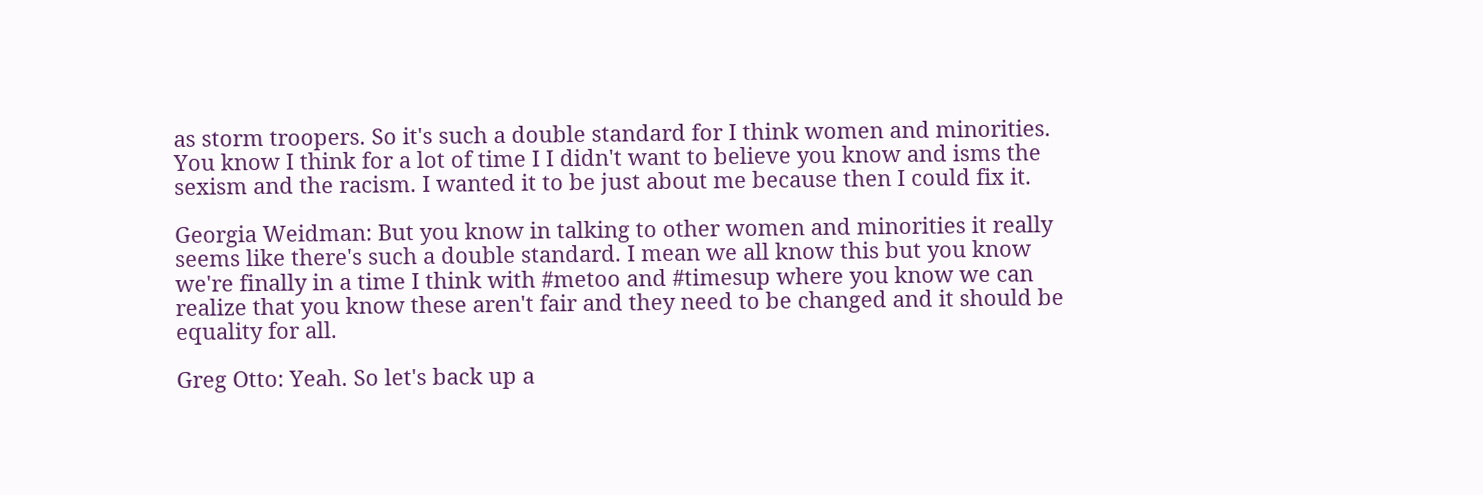as storm troopers. So it's such a double standard for I think women and minorities. You know I think for a lot of time I I didn't want to believe you know and isms the sexism and the racism. I wanted it to be just about me because then I could fix it.

Georgia Weidman: But you know in talking to other women and minorities it really seems like there's such a double standard. I mean we all know this but you know we're finally in a time I think with #metoo and #timesup where you know we can realize that you know these aren't fair and they need to be changed and it should be equality for all.

Greg Otto: Yeah. So let's back up a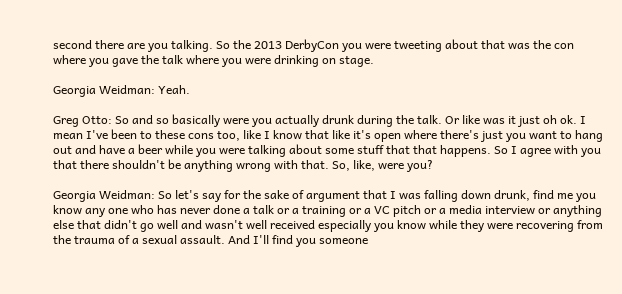second there are you talking. So the 2013 DerbyCon you were tweeting about that was the con where you gave the talk where you were drinking on stage.

Georgia Weidman: Yeah.

Greg Otto: So and so basically were you actually drunk during the talk. Or like was it just oh ok. I mean I've been to these cons too, like I know that like it's open where there's just you want to hang out and have a beer while you were talking about some stuff that that happens. So I agree with you that there shouldn't be anything wrong with that. So, like, were you?

Georgia Weidman: So let's say for the sake of argument that I was falling down drunk, find me you know any one who has never done a talk or a training or a VC pitch or a media interview or anything else that didn't go well and wasn't well received especially you know while they were recovering from the trauma of a sexual assault. And I'll find you someone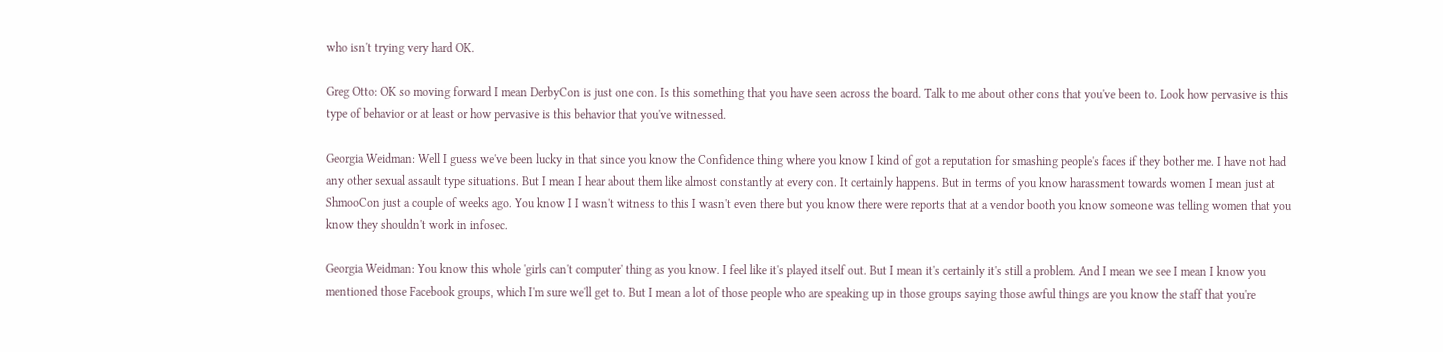who isn't trying very hard OK.

Greg Otto: OK so moving forward I mean DerbyCon is just one con. Is this something that you have seen across the board. Talk to me about other cons that you've been to. Look how pervasive is this type of behavior or at least or how pervasive is this behavior that you've witnessed.

Georgia Weidman: Well I guess we've been lucky in that since you know the Confidence thing where you know I kind of got a reputation for smashing people's faces if they bother me. I have not had any other sexual assault type situations. But I mean I hear about them like almost constantly at every con. It certainly happens. But in terms of you know harassment towards women I mean just at ShmooCon just a couple of weeks ago. You know I I wasn't witness to this I wasn't even there but you know there were reports that at a vendor booth you know someone was telling women that you know they shouldn't work in infosec.

Georgia Weidman: You know this whole 'girls can't computer' thing as you know. I feel like it's played itself out. But I mean it's certainly it's still a problem. And I mean we see I mean I know you mentioned those Facebook groups, which I'm sure we'll get to. But I mean a lot of those people who are speaking up in those groups saying those awful things are you know the staff that you're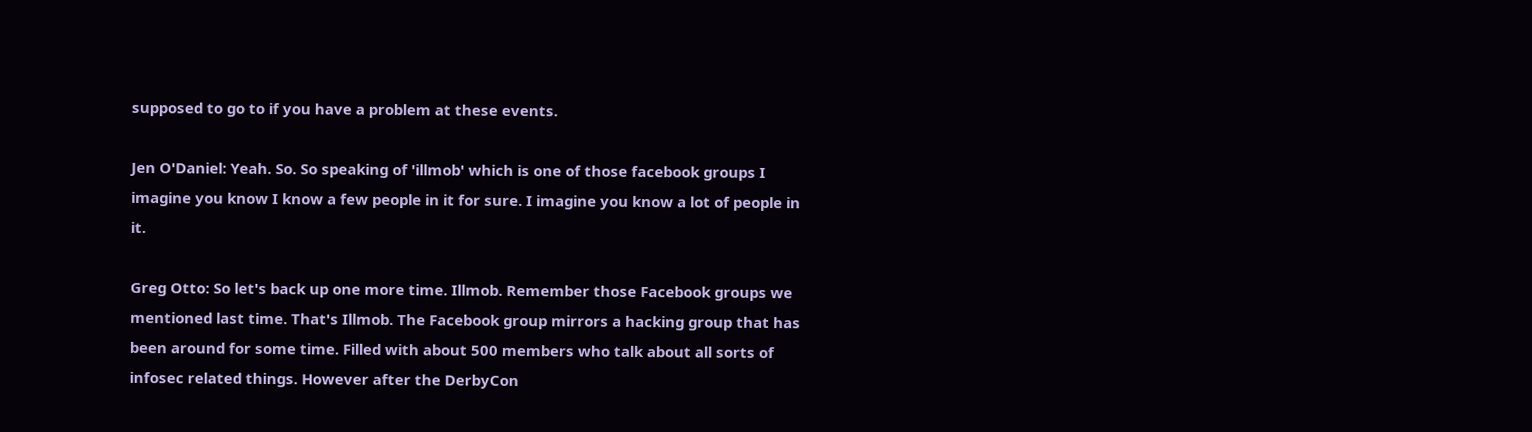supposed to go to if you have a problem at these events.

Jen O'Daniel: Yeah. So. So speaking of 'illmob' which is one of those facebook groups I imagine you know I know a few people in it for sure. I imagine you know a lot of people in it.

Greg Otto: So let's back up one more time. Illmob. Remember those Facebook groups we mentioned last time. That's Illmob. The Facebook group mirrors a hacking group that has been around for some time. Filled with about 500 members who talk about all sorts of infosec related things. However after the DerbyCon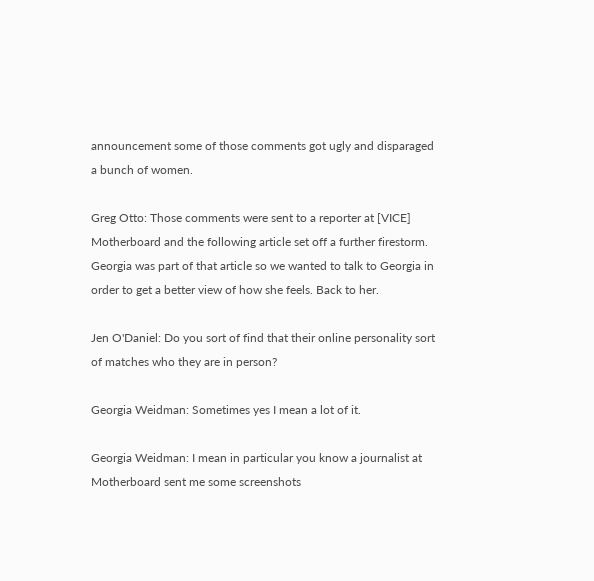announcement some of those comments got ugly and disparaged a bunch of women.

Greg Otto: Those comments were sent to a reporter at [VICE] Motherboard and the following article set off a further firestorm. Georgia was part of that article so we wanted to talk to Georgia in order to get a better view of how she feels. Back to her.

Jen O'Daniel: Do you sort of find that their online personality sort of matches who they are in person?

Georgia Weidman: Sometimes yes I mean a lot of it.

Georgia Weidman: I mean in particular you know a journalist at Motherboard sent me some screenshots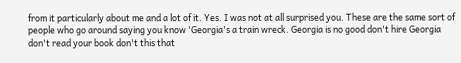from it particularly about me and a lot of it. Yes. I was not at all surprised you. These are the same sort of people who go around saying you know 'Georgia's a train wreck. Georgia is no good don't hire Georgia don't read your book don't this that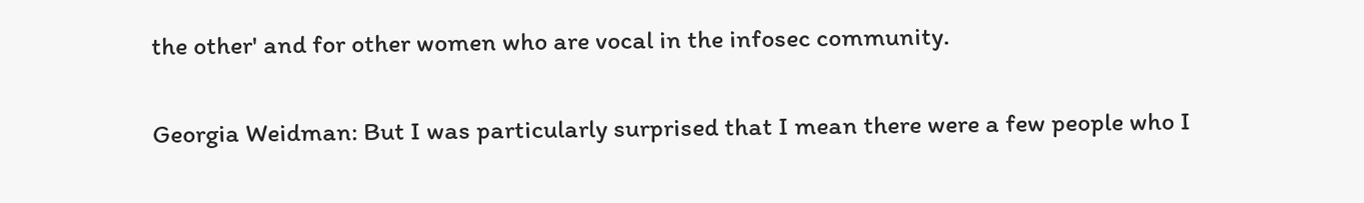the other' and for other women who are vocal in the infosec community.

Georgia Weidman: But I was particularly surprised that I mean there were a few people who I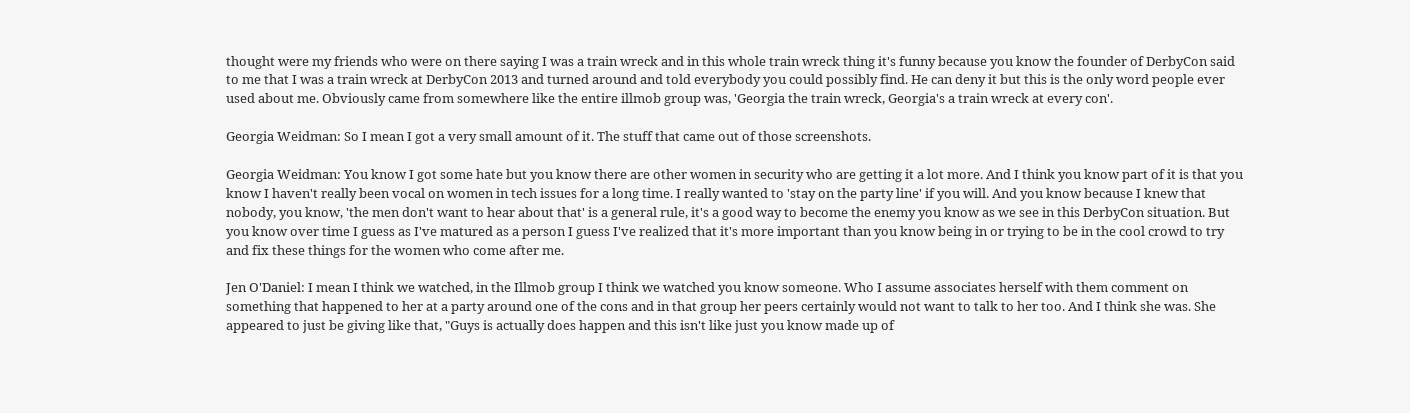thought were my friends who were on there saying I was a train wreck and in this whole train wreck thing it's funny because you know the founder of DerbyCon said to me that I was a train wreck at DerbyCon 2013 and turned around and told everybody you could possibly find. He can deny it but this is the only word people ever used about me. Obviously came from somewhere like the entire illmob group was, 'Georgia the train wreck, Georgia's a train wreck at every con'.

Georgia Weidman: So I mean I got a very small amount of it. The stuff that came out of those screenshots.

Georgia Weidman: You know I got some hate but you know there are other women in security who are getting it a lot more. And I think you know part of it is that you know I haven't really been vocal on women in tech issues for a long time. I really wanted to 'stay on the party line' if you will. And you know because I knew that nobody, you know, 'the men don't want to hear about that' is a general rule, it's a good way to become the enemy you know as we see in this DerbyCon situation. But you know over time I guess as I've matured as a person I guess I've realized that it's more important than you know being in or trying to be in the cool crowd to try and fix these things for the women who come after me.

Jen O'Daniel: I mean I think we watched, in the Illmob group I think we watched you know someone. Who I assume associates herself with them comment on something that happened to her at a party around one of the cons and in that group her peers certainly would not want to talk to her too. And I think she was. She appeared to just be giving like that, "Guys is actually does happen and this isn't like just you know made up of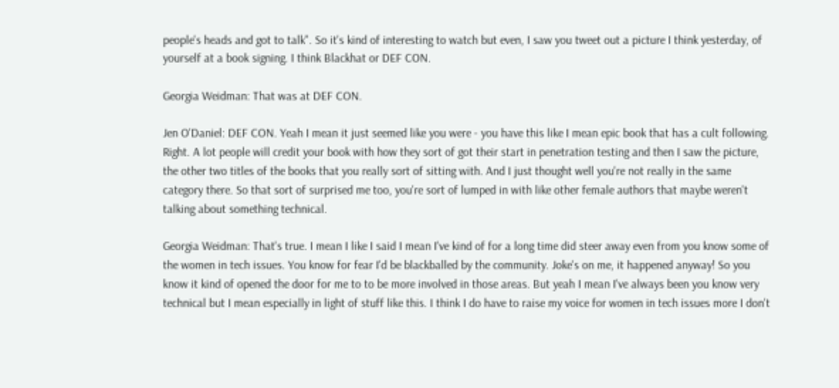people's heads and got to talk". So it's kind of interesting to watch but even, I saw you tweet out a picture I think yesterday, of yourself at a book signing. I think Blackhat or DEF CON.

Georgia Weidman: That was at DEF CON.

Jen O'Daniel: DEF CON. Yeah I mean it just seemed like you were - you have this like I mean epic book that has a cult following. Right. A lot people will credit your book with how they sort of got their start in penetration testing and then I saw the picture, the other two titles of the books that you really sort of sitting with. And I just thought well you're not really in the same category there. So that sort of surprised me too, you're sort of lumped in with like other female authors that maybe weren't talking about something technical.

Georgia Weidman: That's true. I mean I like I said I mean I've kind of for a long time did steer away even from you know some of the women in tech issues. You know for fear I'd be blackballed by the community. Joke's on me, it happened anyway! So you know it kind of opened the door for me to to be more involved in those areas. But yeah I mean I've always been you know very technical but I mean especially in light of stuff like this. I think I do have to raise my voice for women in tech issues more I don't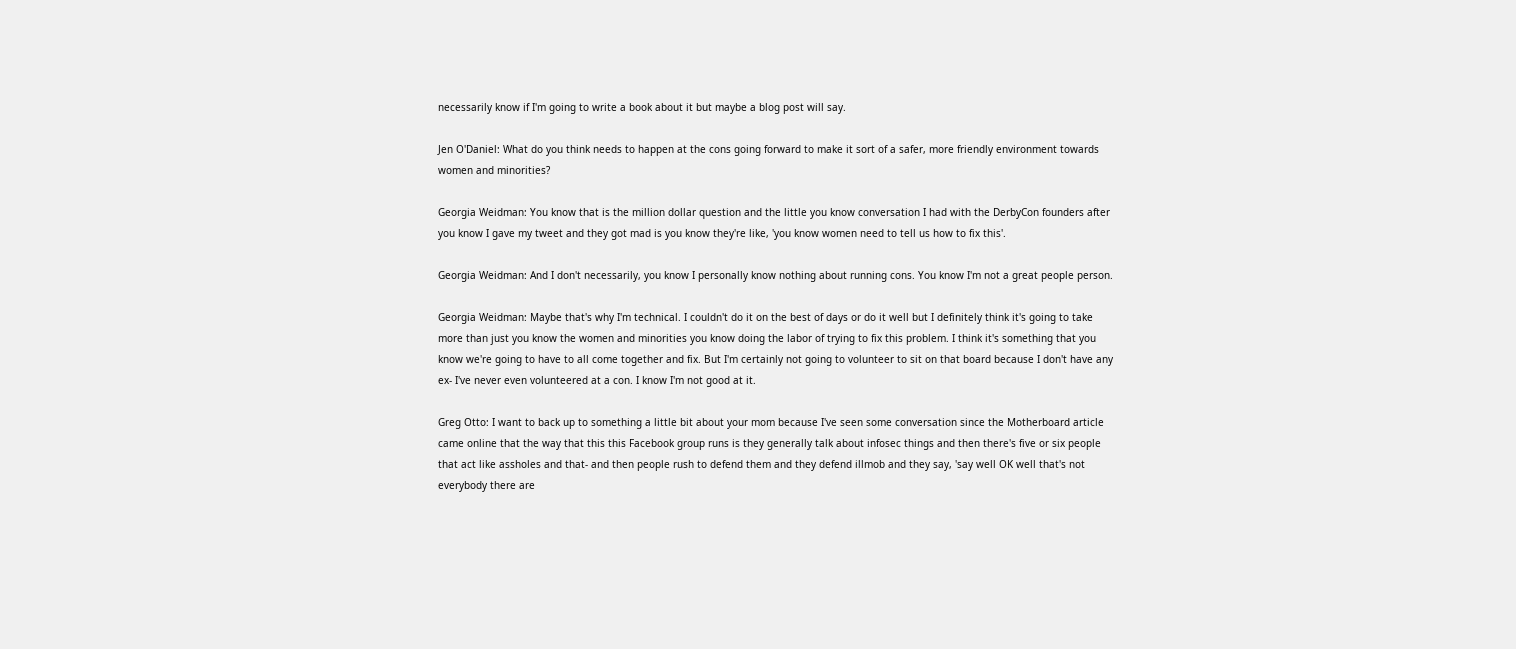necessarily know if I'm going to write a book about it but maybe a blog post will say.

Jen O'Daniel: What do you think needs to happen at the cons going forward to make it sort of a safer, more friendly environment towards women and minorities?

Georgia Weidman: You know that is the million dollar question and the little you know conversation I had with the DerbyCon founders after you know I gave my tweet and they got mad is you know they're like, 'you know women need to tell us how to fix this'.

Georgia Weidman: And I don't necessarily, you know I personally know nothing about running cons. You know I'm not a great people person.

Georgia Weidman: Maybe that's why I'm technical. I couldn't do it on the best of days or do it well but I definitely think it's going to take more than just you know the women and minorities you know doing the labor of trying to fix this problem. I think it's something that you know we're going to have to all come together and fix. But I'm certainly not going to volunteer to sit on that board because I don't have any ex- I've never even volunteered at a con. I know I'm not good at it.

Greg Otto: I want to back up to something a little bit about your mom because I've seen some conversation since the Motherboard article came online that the way that this this Facebook group runs is they generally talk about infosec things and then there's five or six people that act like assholes and that- and then people rush to defend them and they defend illmob and they say, 'say well OK well that's not everybody there are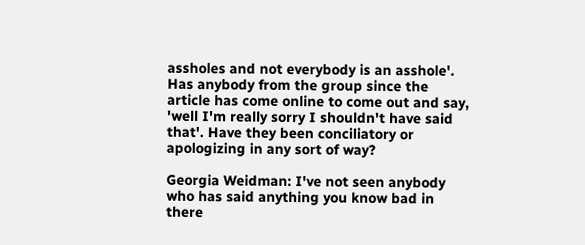assholes and not everybody is an asshole'. Has anybody from the group since the article has come online to come out and say, 'well I'm really sorry I shouldn't have said that'. Have they been conciliatory or apologizing in any sort of way?

Georgia Weidman: I've not seen anybody who has said anything you know bad in there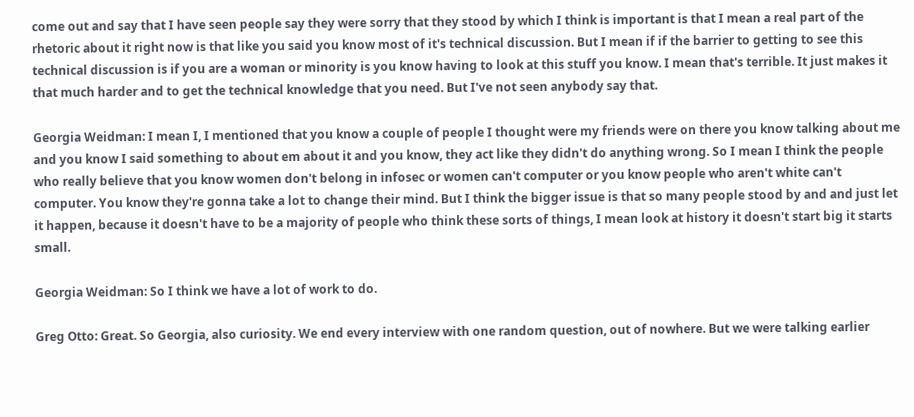come out and say that I have seen people say they were sorry that they stood by which I think is important is that I mean a real part of the rhetoric about it right now is that like you said you know most of it's technical discussion. But I mean if if the barrier to getting to see this technical discussion is if you are a woman or minority is you know having to look at this stuff you know. I mean that's terrible. It just makes it that much harder and to get the technical knowledge that you need. But I've not seen anybody say that.

Georgia Weidman: I mean I, I mentioned that you know a couple of people I thought were my friends were on there you know talking about me and you know I said something to about em about it and you know, they act like they didn't do anything wrong. So I mean I think the people who really believe that you know women don't belong in infosec or women can't computer or you know people who aren't white can't computer. You know they're gonna take a lot to change their mind. But I think the bigger issue is that so many people stood by and and just let it happen, because it doesn't have to be a majority of people who think these sorts of things, I mean look at history it doesn't start big it starts small.

Georgia Weidman: So I think we have a lot of work to do.

Greg Otto: Great. So Georgia, also curiosity. We end every interview with one random question, out of nowhere. But we were talking earlier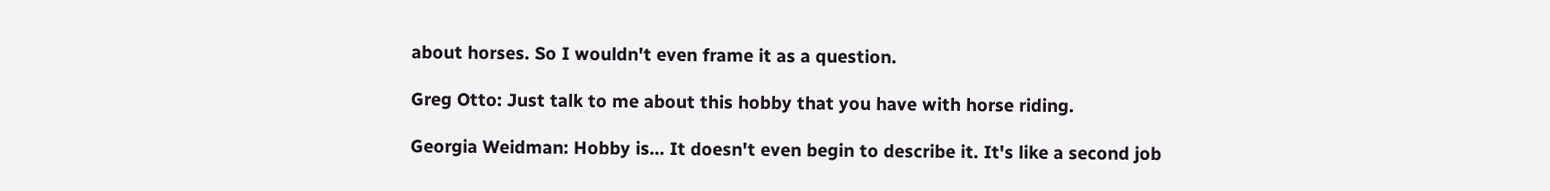about horses. So I wouldn't even frame it as a question.

Greg Otto: Just talk to me about this hobby that you have with horse riding.

Georgia Weidman: Hobby is... It doesn't even begin to describe it. It's like a second job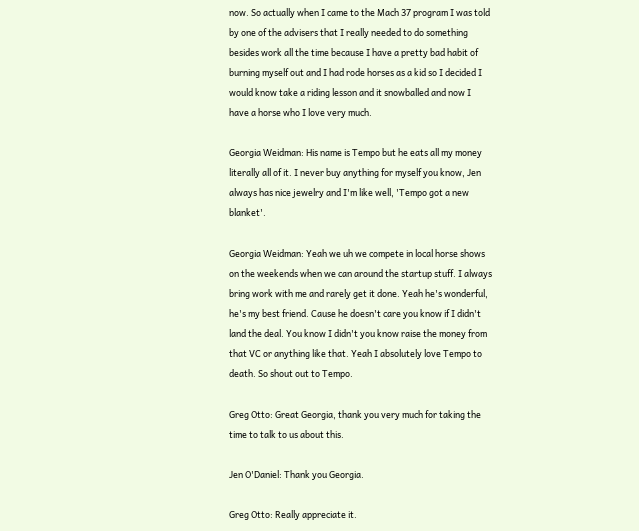now. So actually when I came to the Mach 37 program I was told by one of the advisers that I really needed to do something besides work all the time because I have a pretty bad habit of burning myself out and I had rode horses as a kid so I decided I would know take a riding lesson and it snowballed and now I have a horse who I love very much.

Georgia Weidman: His name is Tempo but he eats all my money literally all of it. I never buy anything for myself you know, Jen always has nice jewelry and I'm like well, 'Tempo got a new blanket'.

Georgia Weidman: Yeah we uh we compete in local horse shows on the weekends when we can around the startup stuff. I always bring work with me and rarely get it done. Yeah he's wonderful, he's my best friend. Cause he doesn't care you know if I didn't land the deal. You know I didn't you know raise the money from that VC or anything like that. Yeah I absolutely love Tempo to death. So shout out to Tempo.

Greg Otto: Great Georgia, thank you very much for taking the time to talk to us about this.

Jen O'Daniel: Thank you Georgia.

Greg Otto: Really appreciate it.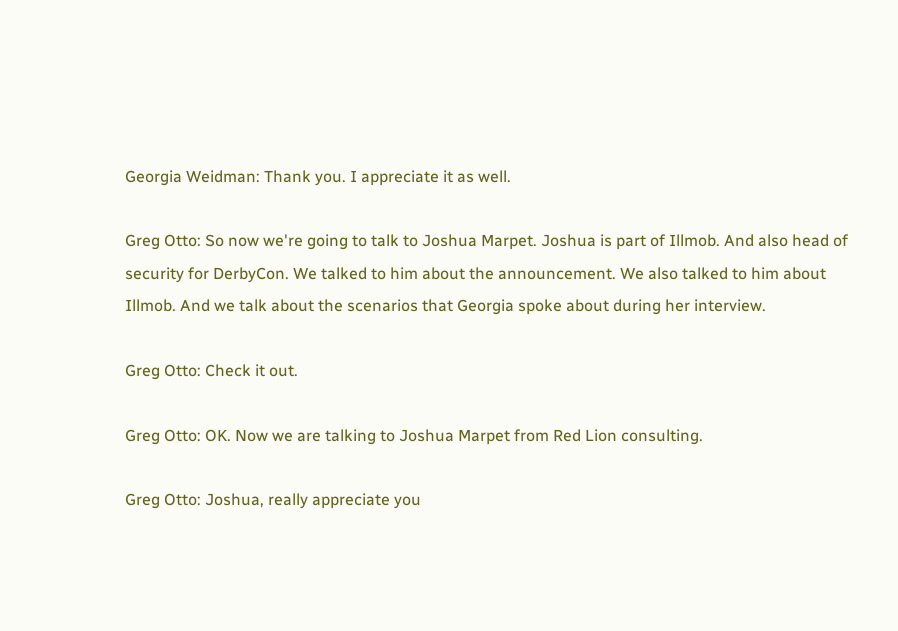Georgia Weidman: Thank you. I appreciate it as well.

Greg Otto: So now we're going to talk to Joshua Marpet. Joshua is part of Illmob. And also head of security for DerbyCon. We talked to him about the announcement. We also talked to him about Illmob. And we talk about the scenarios that Georgia spoke about during her interview.

Greg Otto: Check it out.

Greg Otto: OK. Now we are talking to Joshua Marpet from Red Lion consulting.

Greg Otto: Joshua, really appreciate you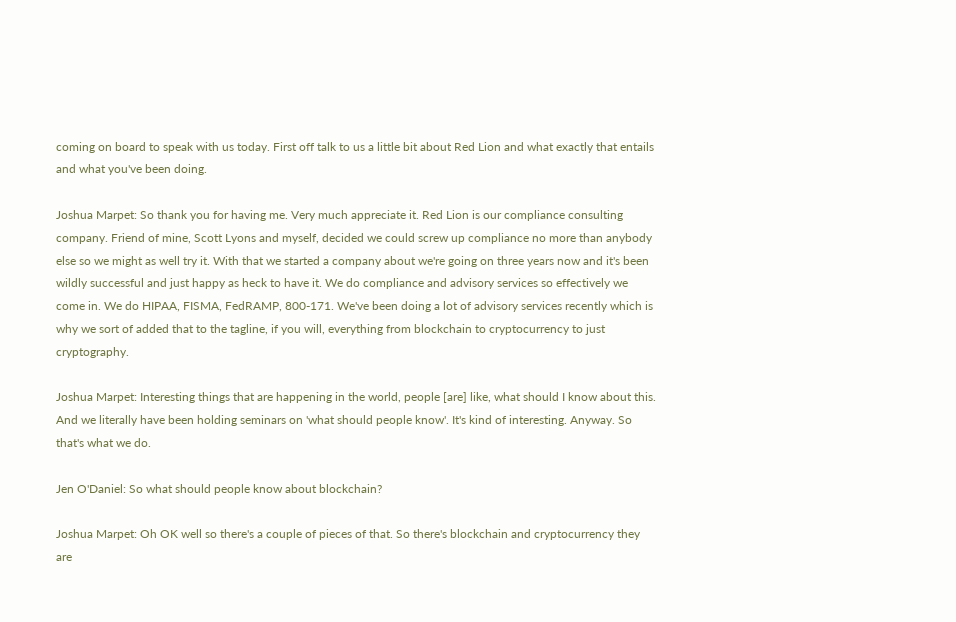coming on board to speak with us today. First off talk to us a little bit about Red Lion and what exactly that entails and what you've been doing.

Joshua Marpet: So thank you for having me. Very much appreciate it. Red Lion is our compliance consulting company. Friend of mine, Scott Lyons and myself, decided we could screw up compliance no more than anybody else so we might as well try it. With that we started a company about we're going on three years now and it's been wildly successful and just happy as heck to have it. We do compliance and advisory services so effectively we come in. We do HIPAA, FISMA, FedRAMP, 800-171. We've been doing a lot of advisory services recently which is why we sort of added that to the tagline, if you will, everything from blockchain to cryptocurrency to just cryptography.

Joshua Marpet: Interesting things that are happening in the world, people [are] like, what should I know about this. And we literally have been holding seminars on 'what should people know'. It's kind of interesting. Anyway. So that's what we do.

Jen O'Daniel: So what should people know about blockchain?

Joshua Marpet: Oh OK well so there's a couple of pieces of that. So there's blockchain and cryptocurrency they are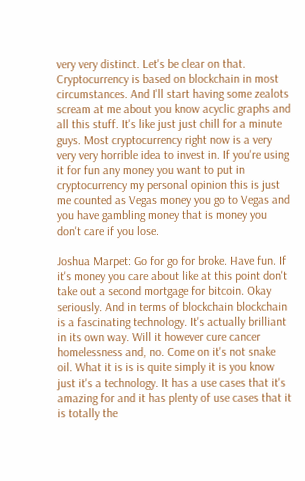very very distinct. Let's be clear on that. Cryptocurrency is based on blockchain in most circumstances. And I'll start having some zealots scream at me about you know acyclic graphs and all this stuff. It's like just just chill for a minute guys. Most cryptocurrency right now is a very very very horrible idea to invest in. If you're using it for fun any money you want to put in cryptocurrency my personal opinion this is just me counted as Vegas money you go to Vegas and you have gambling money that is money you don't care if you lose.

Joshua Marpet: Go for go for broke. Have fun. If it's money you care about like at this point don't take out a second mortgage for bitcoin. Okay seriously. And in terms of blockchain blockchain is a fascinating technology. It's actually brilliant in its own way. Will it however cure cancer homelessness and, no. Come on it's not snake oil. What it is is is quite simply it is you know just it's a technology. It has a use cases that it's amazing for and it has plenty of use cases that it is totally the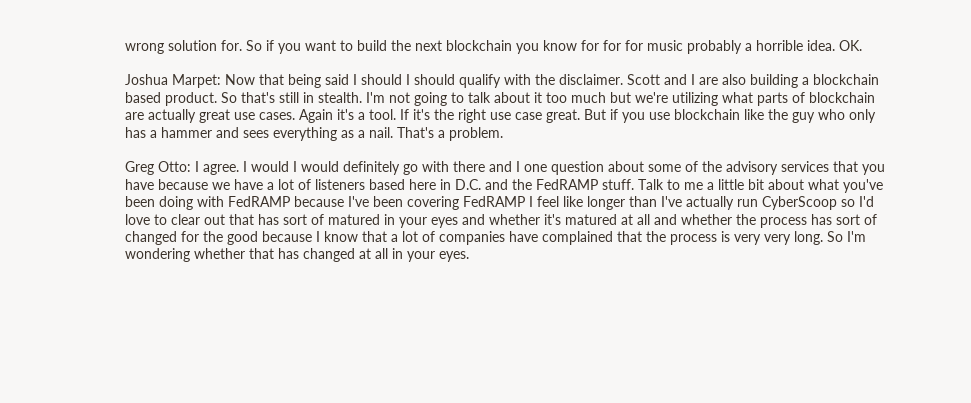wrong solution for. So if you want to build the next blockchain you know for for for music probably a horrible idea. OK.

Joshua Marpet: Now that being said I should I should qualify with the disclaimer. Scott and I are also building a blockchain based product. So that's still in stealth. I'm not going to talk about it too much but we're utilizing what parts of blockchain are actually great use cases. Again it's a tool. If it's the right use case great. But if you use blockchain like the guy who only has a hammer and sees everything as a nail. That's a problem.

Greg Otto: I agree. I would I would definitely go with there and I one question about some of the advisory services that you have because we have a lot of listeners based here in D.C. and the FedRAMP stuff. Talk to me a little bit about what you've been doing with FedRAMP because I've been covering FedRAMP I feel like longer than I've actually run CyberScoop so I'd love to clear out that has sort of matured in your eyes and whether it's matured at all and whether the process has sort of changed for the good because I know that a lot of companies have complained that the process is very very long. So I'm wondering whether that has changed at all in your eyes.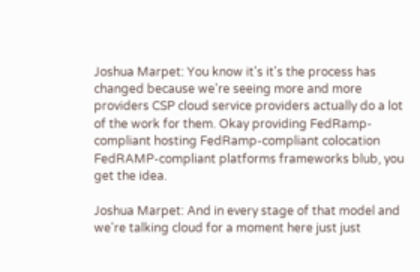Joshua Marpet: You know it's it's the process has changed because we're seeing more and more providers CSP cloud service providers actually do a lot of the work for them. Okay providing FedRamp-compliant hosting FedRamp-compliant colocation FedRAMP-compliant platforms frameworks blub, you get the idea.

Joshua Marpet: And in every stage of that model and we're talking cloud for a moment here just just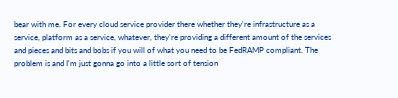bear with me. For every cloud service provider there whether they're infrastructure as a service, platform as a service, whatever, they're providing a different amount of the services and pieces and bits and bobs if you will of what you need to be FedRAMP compliant. The problem is and I'm just gonna go into a little sort of tension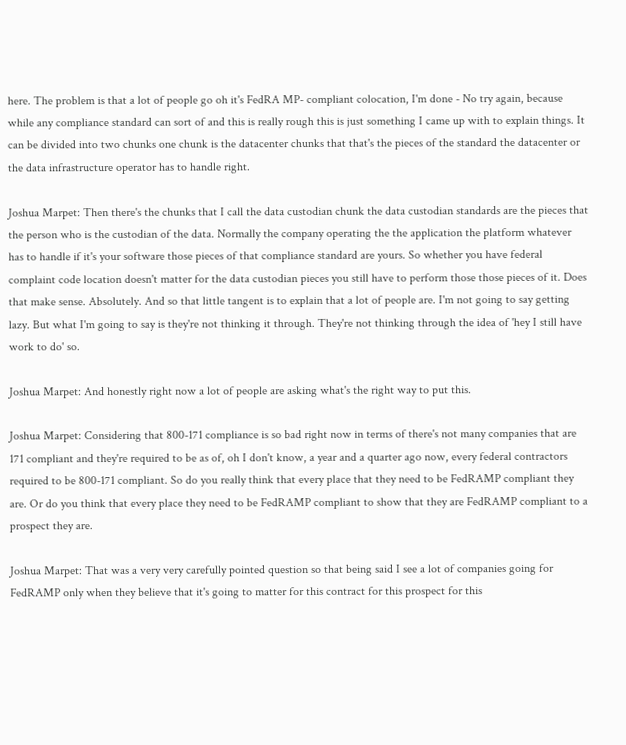here. The problem is that a lot of people go oh it's FedRA MP- compliant colocation, I'm done - No try again, because while any compliance standard can sort of and this is really rough this is just something I came up with to explain things. It can be divided into two chunks one chunk is the datacenter chunks that that's the pieces of the standard the datacenter or the data infrastructure operator has to handle right.

Joshua Marpet: Then there's the chunks that I call the data custodian chunk the data custodian standards are the pieces that the person who is the custodian of the data. Normally the company operating the the application the platform whatever has to handle if it's your software those pieces of that compliance standard are yours. So whether you have federal complaint code location doesn't matter for the data custodian pieces you still have to perform those those pieces of it. Does that make sense. Absolutely. And so that little tangent is to explain that a lot of people are. I'm not going to say getting lazy. But what I'm going to say is they're not thinking it through. They're not thinking through the idea of 'hey I still have work to do' so.

Joshua Marpet: And honestly right now a lot of people are asking what's the right way to put this.

Joshua Marpet: Considering that 800-171 compliance is so bad right now in terms of there's not many companies that are 171 compliant and they're required to be as of, oh I don't know, a year and a quarter ago now, every federal contractors required to be 800-171 compliant. So do you really think that every place that they need to be FedRAMP compliant they are. Or do you think that every place they need to be FedRAMP compliant to show that they are FedRAMP compliant to a prospect they are.

Joshua Marpet: That was a very very carefully pointed question so that being said I see a lot of companies going for FedRAMP only when they believe that it's going to matter for this contract for this prospect for this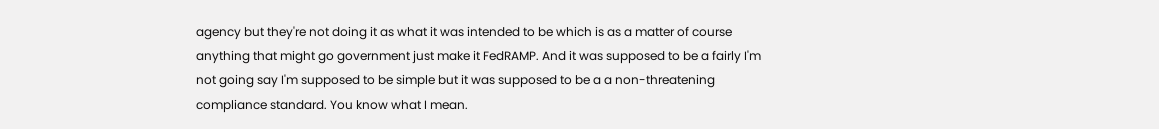agency but they're not doing it as what it was intended to be which is as a matter of course anything that might go government just make it FedRAMP. And it was supposed to be a fairly I'm not going say I'm supposed to be simple but it was supposed to be a a non-threatening compliance standard. You know what I mean.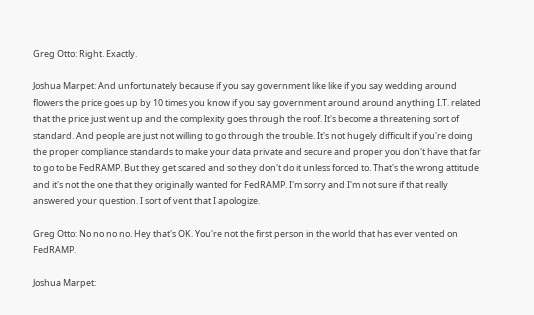Greg Otto: Right. Exactly.

Joshua Marpet: And unfortunately because if you say government like like if you say wedding around flowers the price goes up by 10 times you know if you say government around around anything I.T. related that the price just went up and the complexity goes through the roof. It's become a threatening sort of standard. And people are just not willing to go through the trouble. It's not hugely difficult if you're doing the proper compliance standards to make your data private and secure and proper you don't have that far to go to be FedRAMP. But they get scared and so they don't do it unless forced to. That's the wrong attitude and it's not the one that they originally wanted for FedRAMP. I'm sorry and I'm not sure if that really answered your question. I sort of vent that I apologize.

Greg Otto: No no no no. Hey that's OK. You're not the first person in the world that has ever vented on FedRAMP.

Joshua Marpet: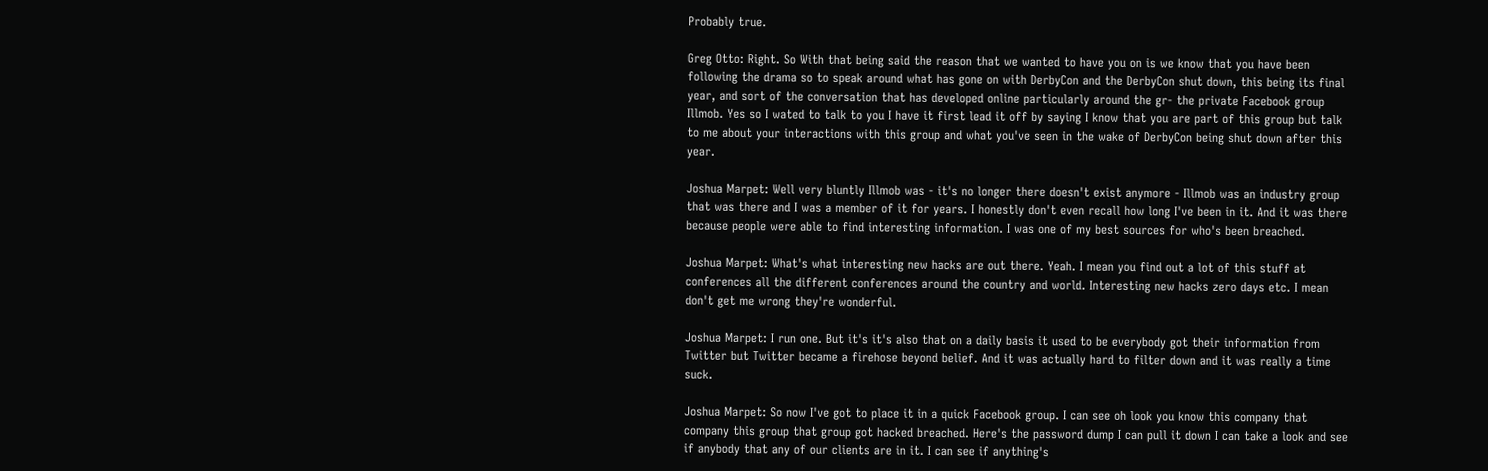Probably true.

Greg Otto: Right. So With that being said the reason that we wanted to have you on is we know that you have been following the drama so to speak around what has gone on with DerbyCon and the DerbyCon shut down, this being its final year, and sort of the conversation that has developed online particularly around the gr- the private Facebook group Illmob. Yes so I wated to talk to you I have it first lead it off by saying I know that you are part of this group but talk to me about your interactions with this group and what you've seen in the wake of DerbyCon being shut down after this year.

Joshua Marpet: Well very bluntly Illmob was - it's no longer there doesn't exist anymore - Illmob was an industry group that was there and I was a member of it for years. I honestly don't even recall how long I've been in it. And it was there because people were able to find interesting information. I was one of my best sources for who's been breached.

Joshua Marpet: What's what interesting new hacks are out there. Yeah. I mean you find out a lot of this stuff at conferences all the different conferences around the country and world. Interesting new hacks zero days etc. I mean don't get me wrong they're wonderful.

Joshua Marpet: I run one. But it's it's also that on a daily basis it used to be everybody got their information from Twitter but Twitter became a firehose beyond belief. And it was actually hard to filter down and it was really a time suck.

Joshua Marpet: So now I've got to place it in a quick Facebook group. I can see oh look you know this company that company this group that group got hacked breached. Here's the password dump I can pull it down I can take a look and see if anybody that any of our clients are in it. I can see if anything's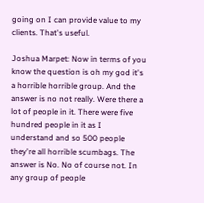going on I can provide value to my clients. That's useful.

Joshua Marpet: Now in terms of you know the question is oh my god it's a horrible horrible group. And the answer is no not really. Were there a lot of people in it. There were five hundred people in it as I understand and so 500 people they're all horrible scumbags. The answer is No. No of course not. In any group of people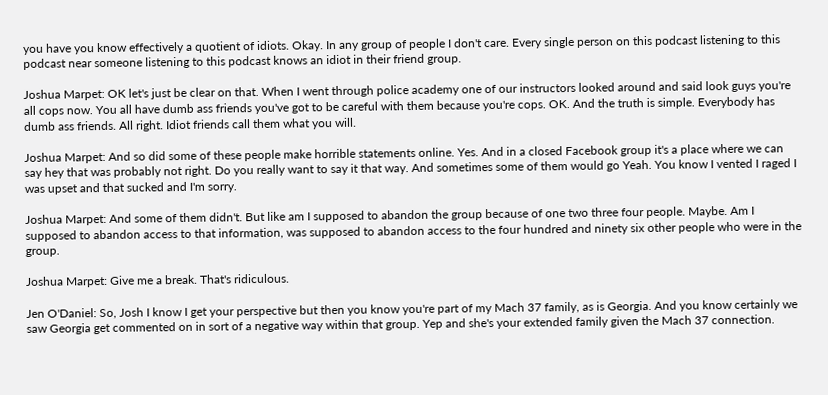you have you know effectively a quotient of idiots. Okay. In any group of people I don't care. Every single person on this podcast listening to this podcast near someone listening to this podcast knows an idiot in their friend group.

Joshua Marpet: OK let's just be clear on that. When I went through police academy one of our instructors looked around and said look guys you're all cops now. You all have dumb ass friends you've got to be careful with them because you're cops. OK. And the truth is simple. Everybody has dumb ass friends. All right. Idiot friends call them what you will.

Joshua Marpet: And so did some of these people make horrible statements online. Yes. And in a closed Facebook group it's a place where we can say hey that was probably not right. Do you really want to say it that way. And sometimes some of them would go Yeah. You know I vented I raged I was upset and that sucked and I'm sorry.

Joshua Marpet: And some of them didn't. But like am I supposed to abandon the group because of one two three four people. Maybe. Am I supposed to abandon access to that information, was supposed to abandon access to the four hundred and ninety six other people who were in the group.

Joshua Marpet: Give me a break. That's ridiculous.

Jen O'Daniel: So, Josh I know I get your perspective but then you know you're part of my Mach 37 family, as is Georgia. And you know certainly we saw Georgia get commented on in sort of a negative way within that group. Yep and she's your extended family given the Mach 37 connection.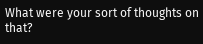What were your sort of thoughts on that?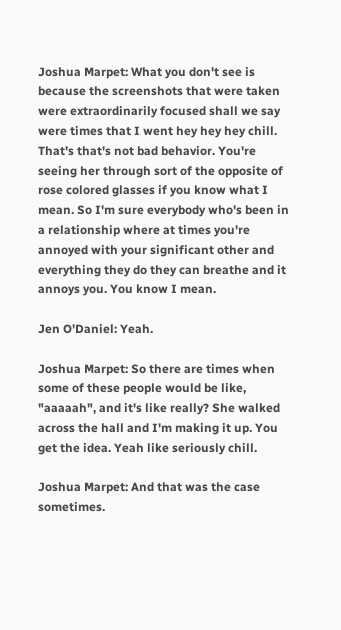Joshua Marpet: What you don't see is because the screenshots that were taken were extraordinarily focused shall we say were times that I went hey hey hey chill. That's that's not bad behavior. You're seeing her through sort of the opposite of rose colored glasses if you know what I mean. So I'm sure everybody who's been in a relationship where at times you're annoyed with your significant other and everything they do they can breathe and it annoys you. You know I mean.

Jen O'Daniel: Yeah.

Joshua Marpet: So there are times when some of these people would be like, "aaaaah", and it's like really? She walked across the hall and I'm making it up. You get the idea. Yeah like seriously chill.

Joshua Marpet: And that was the case sometimes.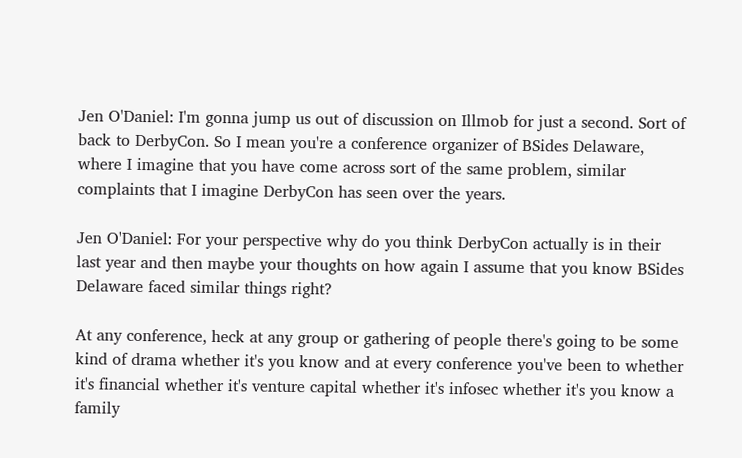Jen O'Daniel: I'm gonna jump us out of discussion on Illmob for just a second. Sort of back to DerbyCon. So I mean you're a conference organizer of BSides Delaware, where I imagine that you have come across sort of the same problem, similar complaints that I imagine DerbyCon has seen over the years.

Jen O'Daniel: For your perspective why do you think DerbyCon actually is in their last year and then maybe your thoughts on how again I assume that you know BSides Delaware faced similar things right?

At any conference, heck at any group or gathering of people there's going to be some kind of drama whether it's you know and at every conference you've been to whether it's financial whether it's venture capital whether it's infosec whether it's you know a family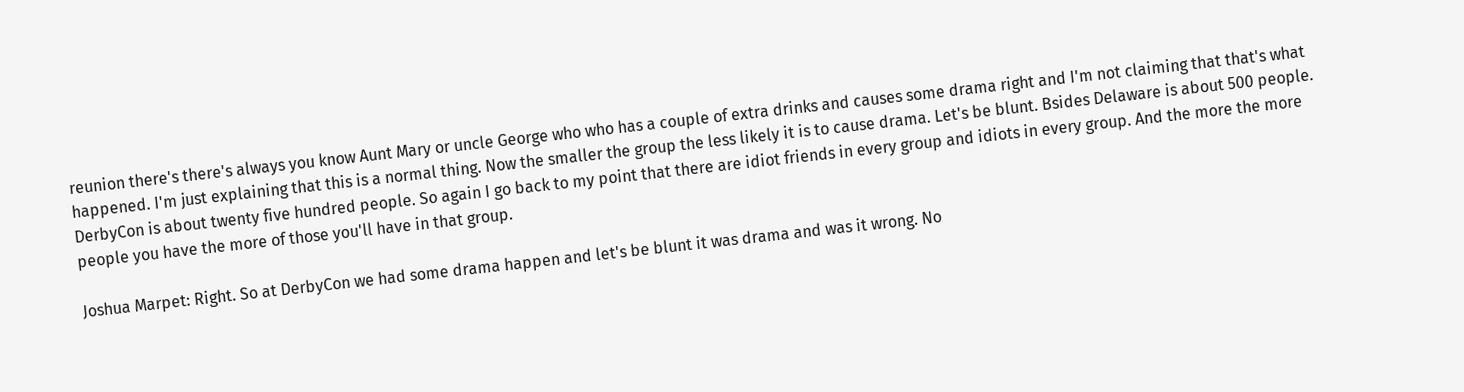reunion there's there's always you know Aunt Mary or uncle George who who has a couple of extra drinks and causes some drama right and I'm not claiming that that's what happened. I'm just explaining that this is a normal thing. Now the smaller the group the less likely it is to cause drama. Let's be blunt. Bsides Delaware is about 500 people. DerbyCon is about twenty five hundred people. So again I go back to my point that there are idiot friends in every group and idiots in every group. And the more the more people you have the more of those you'll have in that group.

Joshua Marpet: Right. So at DerbyCon we had some drama happen and let's be blunt it was drama and was it wrong. No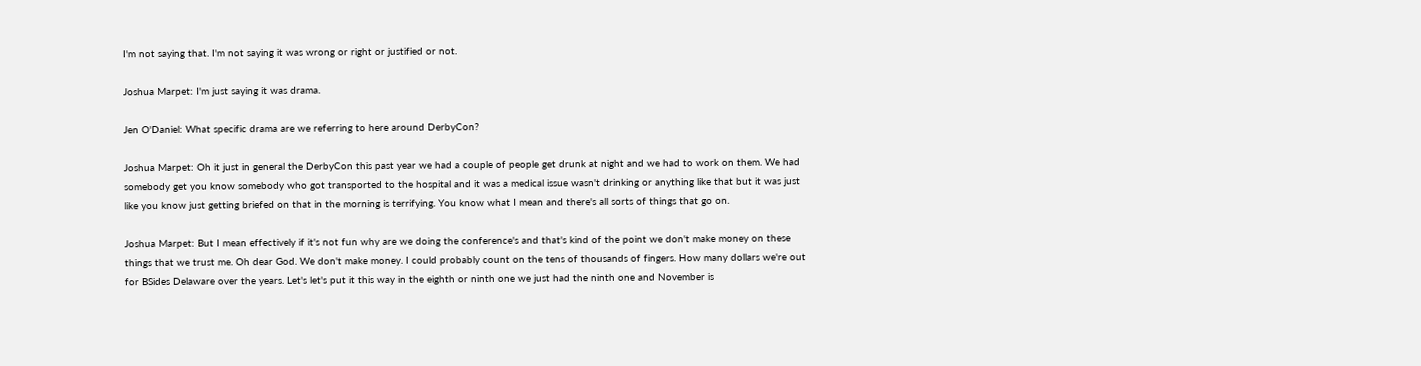I'm not saying that. I'm not saying it was wrong or right or justified or not.

Joshua Marpet: I'm just saying it was drama.

Jen O'Daniel: What specific drama are we referring to here around DerbyCon?

Joshua Marpet: Oh it just in general the DerbyCon this past year we had a couple of people get drunk at night and we had to work on them. We had somebody get you know somebody who got transported to the hospital and it was a medical issue wasn't drinking or anything like that but it was just like you know just getting briefed on that in the morning is terrifying. You know what I mean and there's all sorts of things that go on.

Joshua Marpet: But I mean effectively if it's not fun why are we doing the conference's and that's kind of the point we don't make money on these things that we trust me. Oh dear God. We don't make money. I could probably count on the tens of thousands of fingers. How many dollars we're out for BSides Delaware over the years. Let's let's put it this way in the eighth or ninth one we just had the ninth one and November is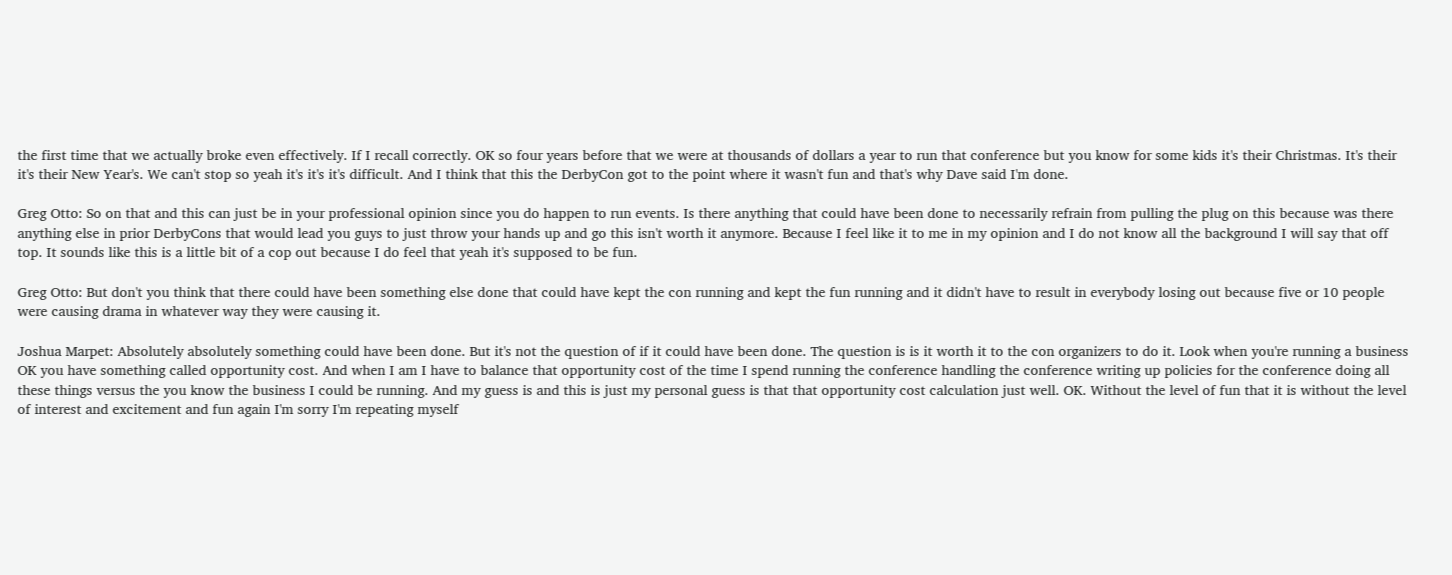the first time that we actually broke even effectively. If I recall correctly. OK so four years before that we were at thousands of dollars a year to run that conference but you know for some kids it's their Christmas. It's their it's their New Year's. We can't stop so yeah it's it's it's difficult. And I think that this the DerbyCon got to the point where it wasn't fun and that's why Dave said I'm done.

Greg Otto: So on that and this can just be in your professional opinion since you do happen to run events. Is there anything that could have been done to necessarily refrain from pulling the plug on this because was there anything else in prior DerbyCons that would lead you guys to just throw your hands up and go this isn't worth it anymore. Because I feel like it to me in my opinion and I do not know all the background I will say that off top. It sounds like this is a little bit of a cop out because I do feel that yeah it's supposed to be fun.

Greg Otto: But don't you think that there could have been something else done that could have kept the con running and kept the fun running and it didn't have to result in everybody losing out because five or 10 people were causing drama in whatever way they were causing it.

Joshua Marpet: Absolutely absolutely something could have been done. But it's not the question of if it could have been done. The question is is it worth it to the con organizers to do it. Look when you're running a business OK you have something called opportunity cost. And when I am I have to balance that opportunity cost of the time I spend running the conference handling the conference writing up policies for the conference doing all these things versus the you know the business I could be running. And my guess is and this is just my personal guess is that that opportunity cost calculation just well. OK. Without the level of fun that it is without the level of interest and excitement and fun again I'm sorry I'm repeating myself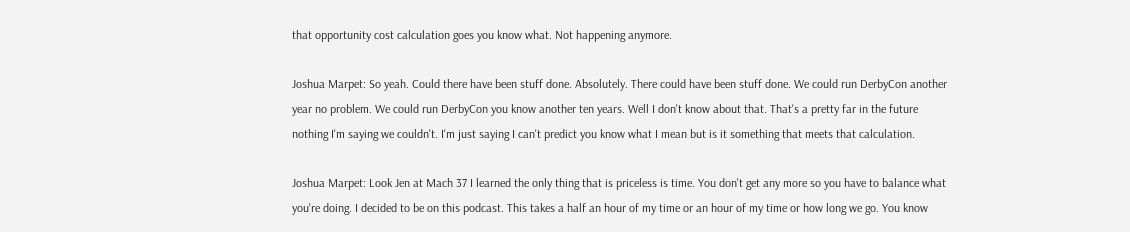that opportunity cost calculation goes you know what. Not happening anymore.

Joshua Marpet: So yeah. Could there have been stuff done. Absolutely. There could have been stuff done. We could run DerbyCon another year no problem. We could run DerbyCon you know another ten years. Well I don't know about that. That's a pretty far in the future nothing I'm saying we couldn't. I'm just saying I can't predict you know what I mean but is it something that meets that calculation.

Joshua Marpet: Look Jen at Mach 37 I learned the only thing that is priceless is time. You don't get any more so you have to balance what you're doing. I decided to be on this podcast. This takes a half an hour of my time or an hour of my time or how long we go. You know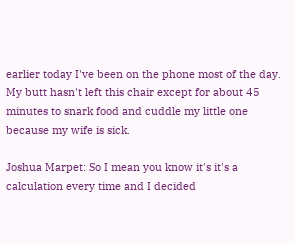earlier today I've been on the phone most of the day. My butt hasn't left this chair except for about 45 minutes to snark food and cuddle my little one because my wife is sick.

Joshua Marpet: So I mean you know it's it's a calculation every time and I decided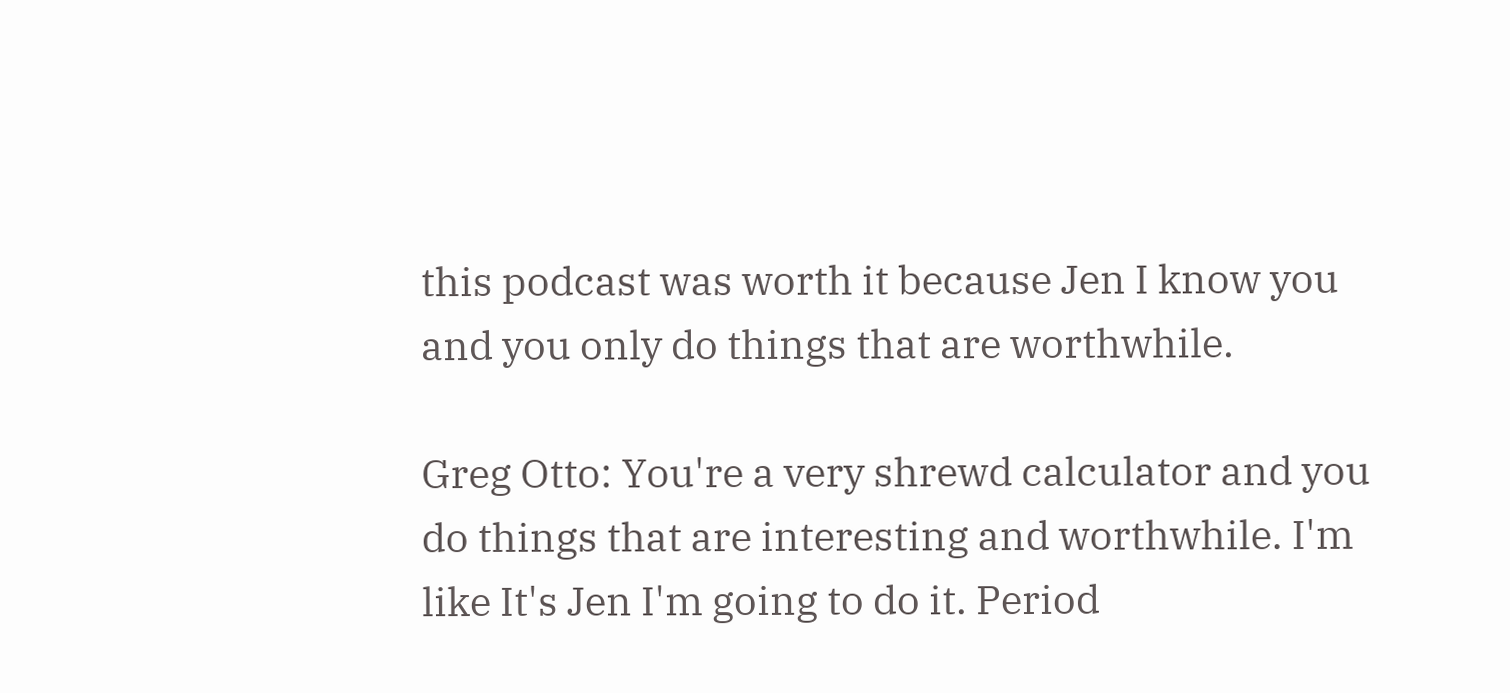this podcast was worth it because Jen I know you and you only do things that are worthwhile.

Greg Otto: You're a very shrewd calculator and you do things that are interesting and worthwhile. I'm like It's Jen I'm going to do it. Period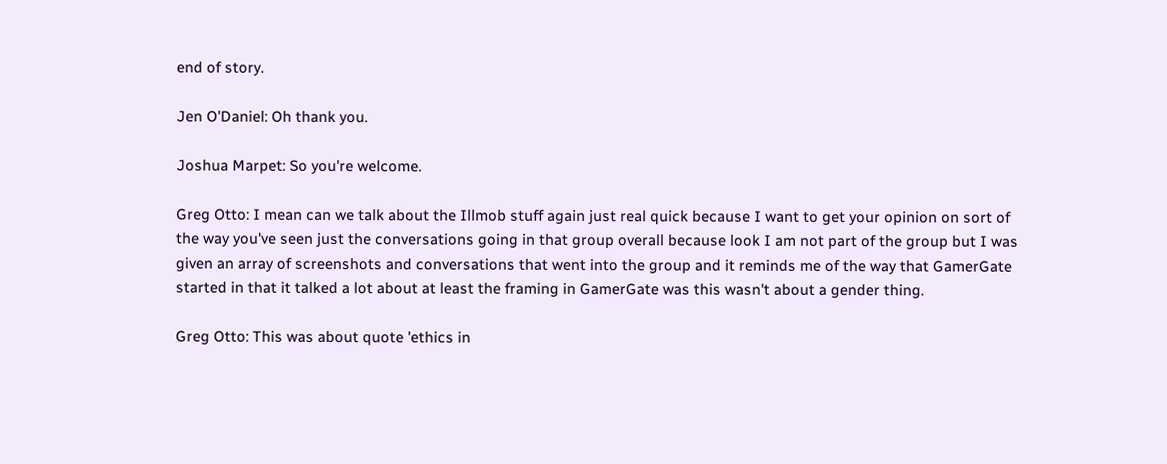end of story.

Jen O'Daniel: Oh thank you.

Joshua Marpet: So you're welcome.

Greg Otto: I mean can we talk about the Illmob stuff again just real quick because I want to get your opinion on sort of the way you've seen just the conversations going in that group overall because look I am not part of the group but I was given an array of screenshots and conversations that went into the group and it reminds me of the way that GamerGate started in that it talked a lot about at least the framing in GamerGate was this wasn't about a gender thing.

Greg Otto: This was about quote 'ethics in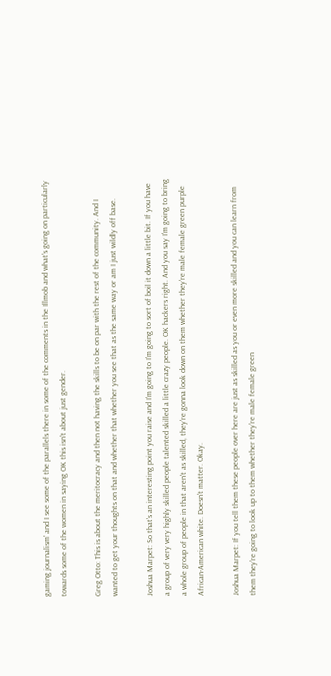gaming journalism' and I see some of the parallels there in some of the comments in the Illmob and what's going on particularly towards some of the women in saying OK this isn't about just gender.

Greg Otto: This is about the meritocracy and then not having the skills to be on par with the rest of the community. And I wanted to get your thoughts on that and whether that whether you see that as the same way or am I just wildly off base.

Joshua Marpet: So that's an interesting point you raise and I'm going to I'm going to sort of boil it down a little bit. If you have a group of very very highly skilled people talented skilled a little crazy people. OK hackers right. And you say I'm going to bring a whole group of people in that aren't as skilled, they're gonna look down on them whether they're male female green purple African-American white. Doesn't matter. Okay.

Joshua Marpet: If you tell them these people over here are just as skilled as you or even more skilled and you can learn from them they're going to look up to them whether they're male female green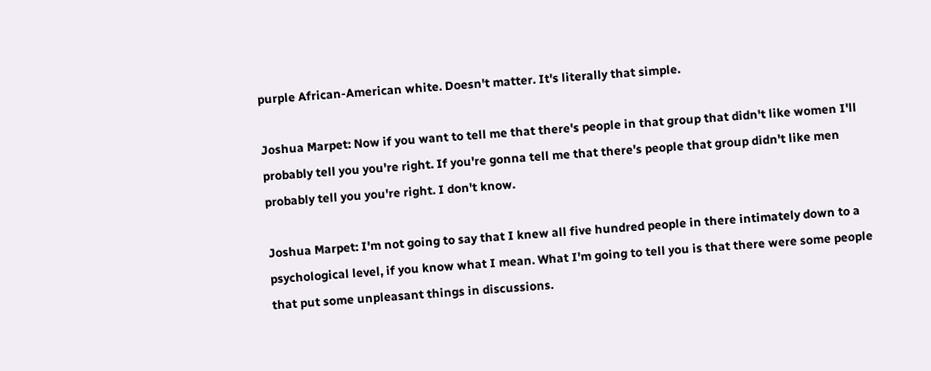purple African-American white. Doesn't matter. It's literally that simple.

Joshua Marpet: Now if you want to tell me that there's people in that group that didn't like women I'll probably tell you you're right. If you're gonna tell me that there's people that group didn't like men probably tell you you're right. I don't know.

Joshua Marpet: I'm not going to say that I knew all five hundred people in there intimately down to a psychological level, if you know what I mean. What I'm going to tell you is that there were some people that put some unpleasant things in discussions.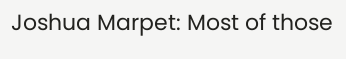Joshua Marpet: Most of those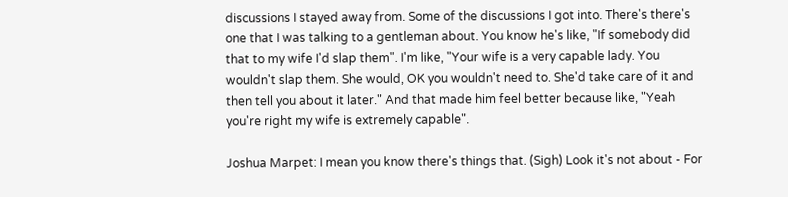discussions I stayed away from. Some of the discussions I got into. There's there's one that I was talking to a gentleman about. You know he's like, "If somebody did that to my wife I'd slap them". I'm like, "Your wife is a very capable lady. You wouldn't slap them. She would, OK you wouldn't need to. She'd take care of it and then tell you about it later." And that made him feel better because like, "Yeah you're right my wife is extremely capable".

Joshua Marpet: I mean you know there's things that. (Sigh) Look it's not about - For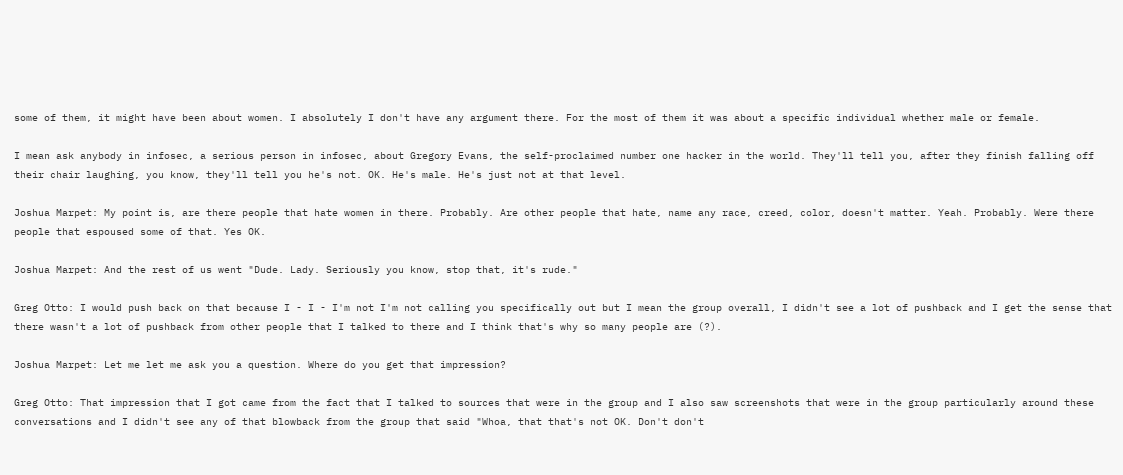some of them, it might have been about women. I absolutely I don't have any argument there. For the most of them it was about a specific individual whether male or female.

I mean ask anybody in infosec, a serious person in infosec, about Gregory Evans, the self-proclaimed number one hacker in the world. They'll tell you, after they finish falling off their chair laughing, you know, they'll tell you he's not. OK. He's male. He's just not at that level.

Joshua Marpet: My point is, are there people that hate women in there. Probably. Are other people that hate, name any race, creed, color, doesn't matter. Yeah. Probably. Were there people that espoused some of that. Yes OK.

Joshua Marpet: And the rest of us went "Dude. Lady. Seriously you know, stop that, it's rude."

Greg Otto: I would push back on that because I - I - I'm not I'm not calling you specifically out but I mean the group overall, I didn't see a lot of pushback and I get the sense that there wasn't a lot of pushback from other people that I talked to there and I think that's why so many people are (?).

Joshua Marpet: Let me let me ask you a question. Where do you get that impression?

Greg Otto: That impression that I got came from the fact that I talked to sources that were in the group and I also saw screenshots that were in the group particularly around these conversations and I didn't see any of that blowback from the group that said "Whoa, that that's not OK. Don't don't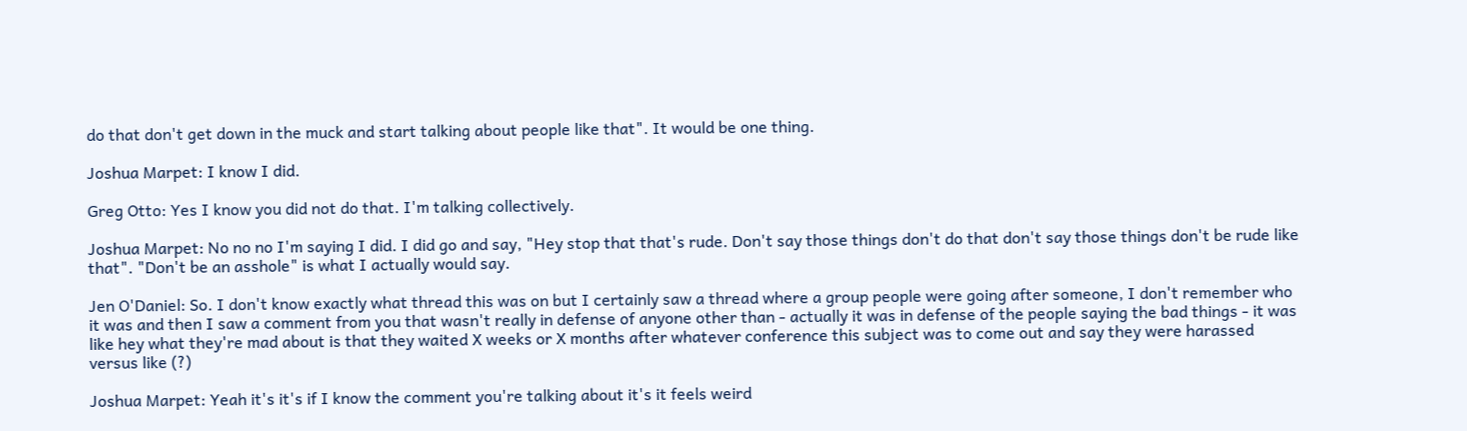do that don't get down in the muck and start talking about people like that". It would be one thing.

Joshua Marpet: I know I did.

Greg Otto: Yes I know you did not do that. I'm talking collectively.

Joshua Marpet: No no no I'm saying I did. I did go and say, "Hey stop that that's rude. Don't say those things don't do that don't say those things don't be rude like that". "Don't be an asshole" is what I actually would say.

Jen O'Daniel: So. I don't know exactly what thread this was on but I certainly saw a thread where a group people were going after someone, I don't remember who it was and then I saw a comment from you that wasn't really in defense of anyone other than - actually it was in defense of the people saying the bad things - it was like hey what they're mad about is that they waited X weeks or X months after whatever conference this subject was to come out and say they were harassed versus like (?)

Joshua Marpet: Yeah it's it's if I know the comment you're talking about it's it feels weird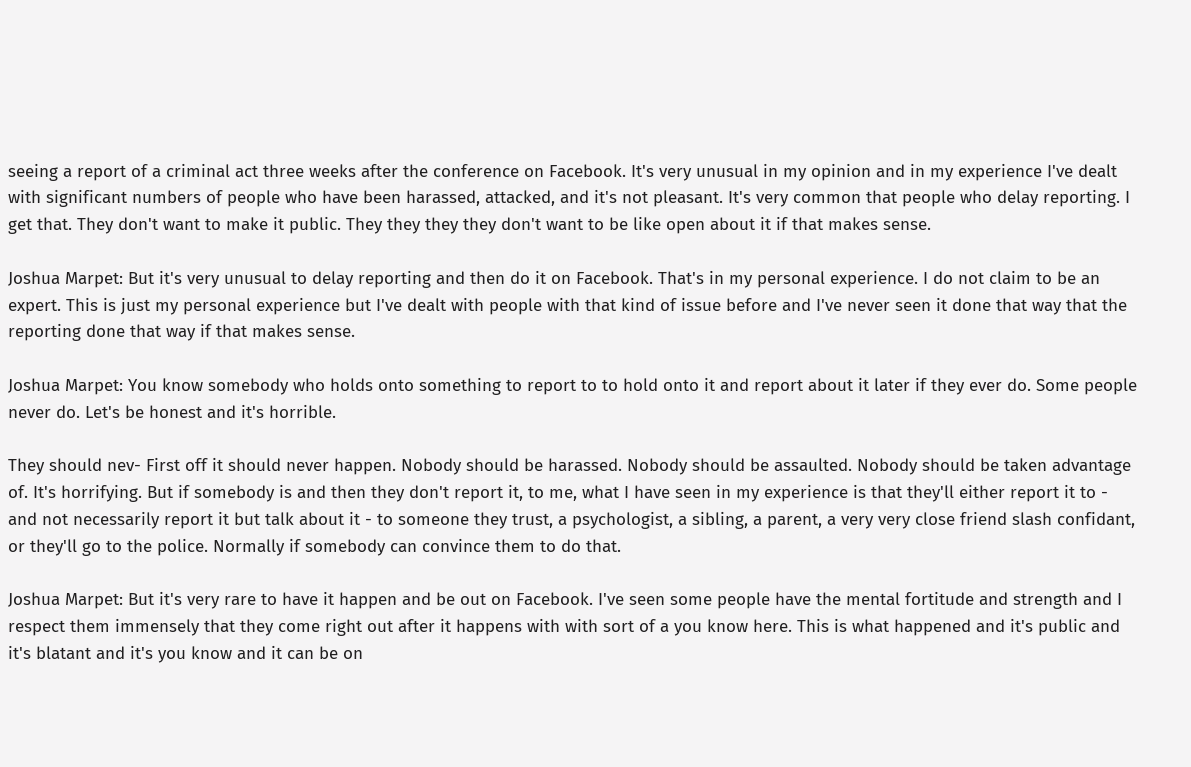seeing a report of a criminal act three weeks after the conference on Facebook. It's very unusual in my opinion and in my experience I've dealt with significant numbers of people who have been harassed, attacked, and it's not pleasant. It's very common that people who delay reporting. I get that. They don't want to make it public. They they they they don't want to be like open about it if that makes sense.

Joshua Marpet: But it's very unusual to delay reporting and then do it on Facebook. That's in my personal experience. I do not claim to be an expert. This is just my personal experience but I've dealt with people with that kind of issue before and I've never seen it done that way that the reporting done that way if that makes sense.

Joshua Marpet: You know somebody who holds onto something to report to to hold onto it and report about it later if they ever do. Some people never do. Let's be honest and it's horrible.

They should nev- First off it should never happen. Nobody should be harassed. Nobody should be assaulted. Nobody should be taken advantage of. It's horrifying. But if somebody is and then they don't report it, to me, what I have seen in my experience is that they'll either report it to - and not necessarily report it but talk about it - to someone they trust, a psychologist, a sibling, a parent, a very very close friend slash confidant, or they'll go to the police. Normally if somebody can convince them to do that.

Joshua Marpet: But it's very rare to have it happen and be out on Facebook. I've seen some people have the mental fortitude and strength and I respect them immensely that they come right out after it happens with with sort of a you know here. This is what happened and it's public and it's blatant and it's you know and it can be on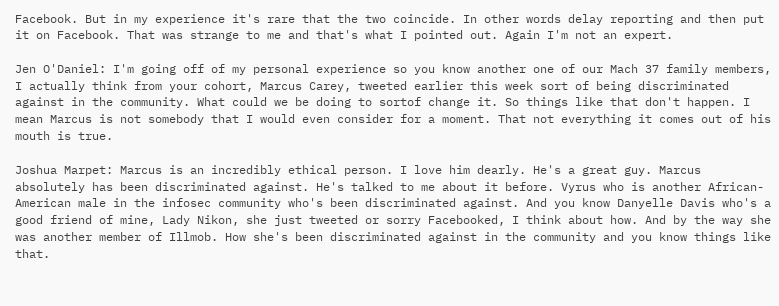Facebook. But in my experience it's rare that the two coincide. In other words delay reporting and then put it on Facebook. That was strange to me and that's what I pointed out. Again I'm not an expert.

Jen O'Daniel: I'm going off of my personal experience so you know another one of our Mach 37 family members, I actually think from your cohort, Marcus Carey, tweeted earlier this week sort of being discriminated against in the community. What could we be doing to sortof change it. So things like that don't happen. I mean Marcus is not somebody that I would even consider for a moment. That not everything it comes out of his mouth is true.

Joshua Marpet: Marcus is an incredibly ethical person. I love him dearly. He's a great guy. Marcus absolutely has been discriminated against. He's talked to me about it before. Vyrus who is another African-American male in the infosec community who's been discriminated against. And you know Danyelle Davis who's a good friend of mine, Lady Nikon, she just tweeted or sorry Facebooked, I think about how. And by the way she was another member of Illmob. How she's been discriminated against in the community and you know things like that.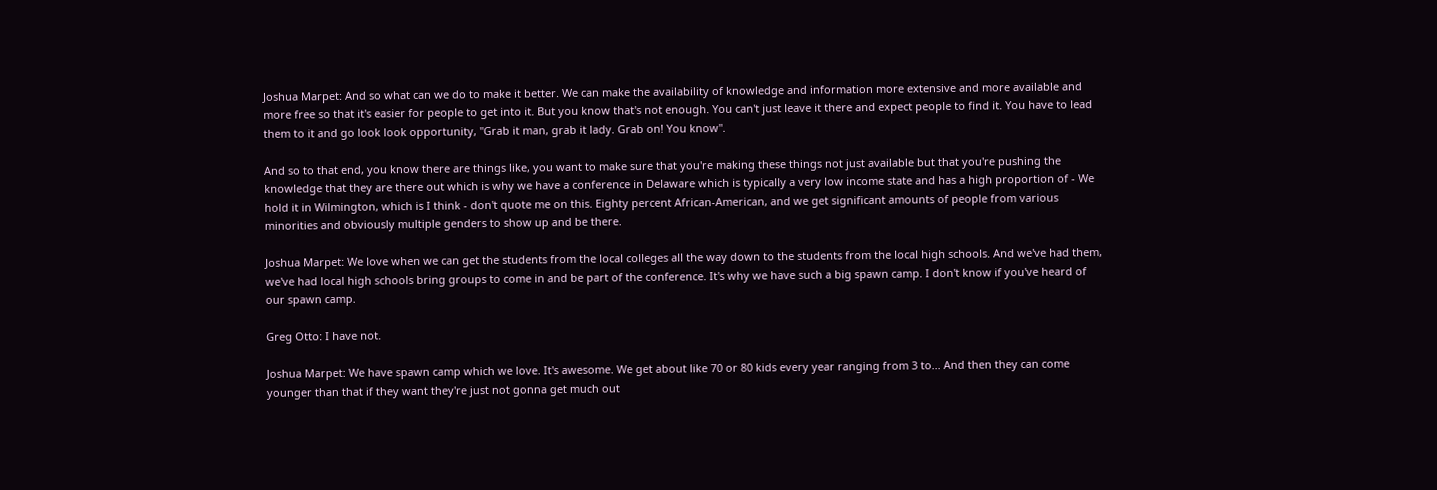Joshua Marpet: And so what can we do to make it better. We can make the availability of knowledge and information more extensive and more available and more free so that it's easier for people to get into it. But you know that's not enough. You can't just leave it there and expect people to find it. You have to lead them to it and go look look opportunity, "Grab it man, grab it lady. Grab on! You know".

And so to that end, you know there are things like, you want to make sure that you're making these things not just available but that you're pushing the knowledge that they are there out which is why we have a conference in Delaware which is typically a very low income state and has a high proportion of - We hold it in Wilmington, which is I think - don't quote me on this. Eighty percent African-American, and we get significant amounts of people from various minorities and obviously multiple genders to show up and be there.

Joshua Marpet: We love when we can get the students from the local colleges all the way down to the students from the local high schools. And we've had them, we've had local high schools bring groups to come in and be part of the conference. It's why we have such a big spawn camp. I don't know if you've heard of our spawn camp.

Greg Otto: I have not.

Joshua Marpet: We have spawn camp which we love. It's awesome. We get about like 70 or 80 kids every year ranging from 3 to... And then they can come younger than that if they want they're just not gonna get much out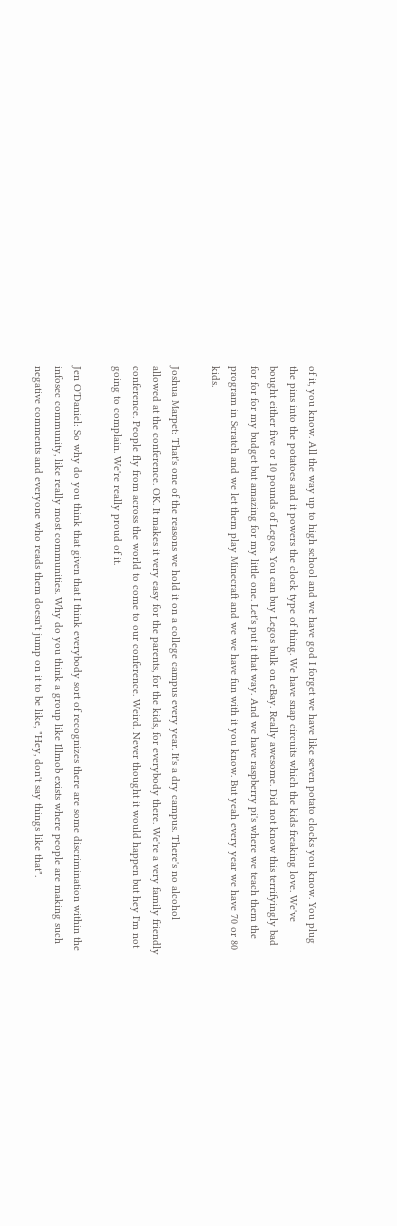of it, you know. All the way up to high school and we have god I forget we have like seven potato clocks you know. You plug the pins into the potatoes and it powers the clock type of thing. We have snap circuits which the kids freaking love. We've bought either five or 10 pounds of Legos. You can buy Legos bulk on eBay. Really awesome. Did not know this terrifyingly bad for for for my budget but amazing for my little one. Let's put it that way. And we have raspberry pi's where we teach them the program in Scratch and we let them play Minecraft and we we have fun with it you know. But yeah every year we have 70 or 80 kids.

Joshua Marpet: That's one of the reasons we hold it on a college campus every year. It's a dry campus. There's no alcohol allowed at the conference. OK. It makes it very easy for the parents, for the kids, for everybody there. We're a very family friendly conference. People fly from across the world to come to our conference. Weird. Never thought it would happen but hey I'm not going to complain. We're really proud of it.

Jen O'Daniel: So why do you think that given that I think everybody sort of recognizes there are some discrimination within the infosec community, like really most communities. Why do you think a group like Illmob exists where people are making such negative comments and everyone who reads them doesn't jump on it to be like, "Hey, don't say things like that".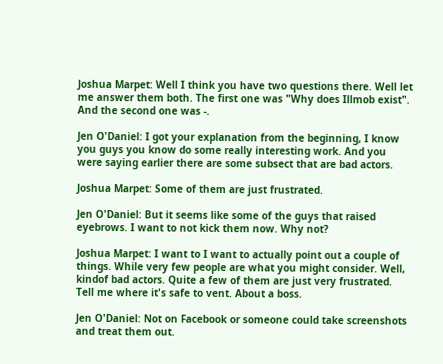Joshua Marpet: Well I think you have two questions there. Well let me answer them both. The first one was "Why does Illmob exist". And the second one was -.

Jen O'Daniel: I got your explanation from the beginning, I know you guys you know do some really interesting work. And you were saying earlier there are some subsect that are bad actors.

Joshua Marpet: Some of them are just frustrated.

Jen O'Daniel: But it seems like some of the guys that raised eyebrows. I want to not kick them now. Why not?

Joshua Marpet: I want to I want to actually point out a couple of things. While very few people are what you might consider. Well, kindof bad actors. Quite a few of them are just very frustrated. Tell me where it's safe to vent. About a boss.

Jen O'Daniel: Not on Facebook or someone could take screenshots and treat them out.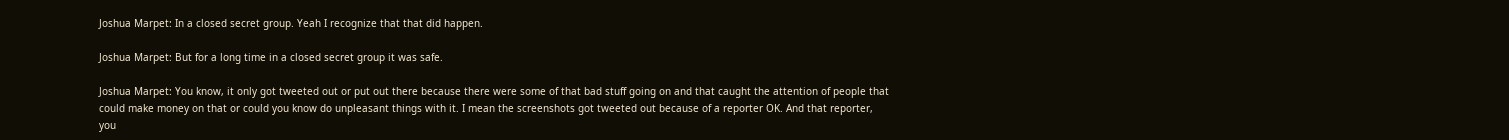Joshua Marpet: In a closed secret group. Yeah I recognize that that did happen.

Joshua Marpet: But for a long time in a closed secret group it was safe.

Joshua Marpet: You know, it only got tweeted out or put out there because there were some of that bad stuff going on and that caught the attention of people that could make money on that or could you know do unpleasant things with it. I mean the screenshots got tweeted out because of a reporter OK. And that reporter, you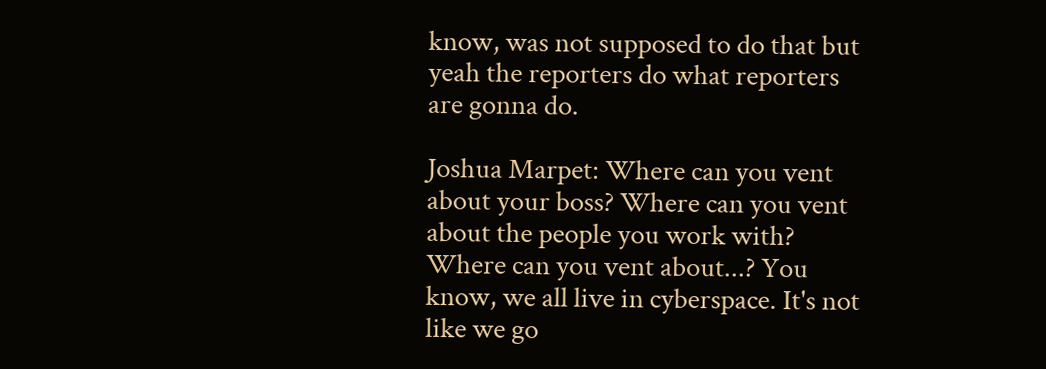know, was not supposed to do that but yeah the reporters do what reporters are gonna do.

Joshua Marpet: Where can you vent about your boss? Where can you vent about the people you work with? Where can you vent about...? You know, we all live in cyberspace. It's not like we go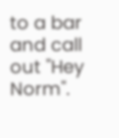to a bar and call out "Hey Norm".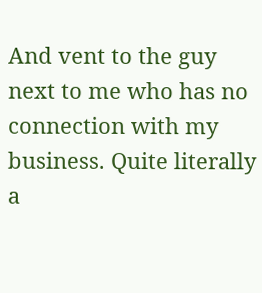And vent to the guy next to me who has no connection with my business. Quite literally a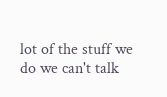lot of the stuff we do we can't talk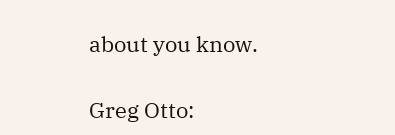about you know.

Greg Otto: